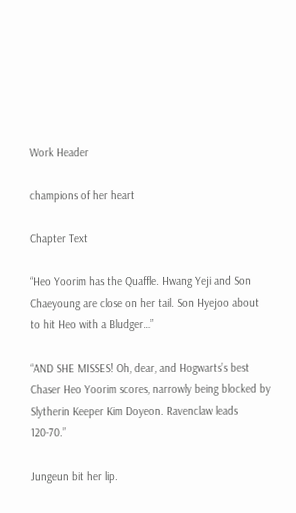Work Header

champions of her heart

Chapter Text

“Heo Yoorim has the Quaffle. Hwang Yeji and Son Chaeyoung are close on her tail. Son Hyejoo about to hit Heo with a Bludger…”

“AND SHE MISSES! Oh, dear, and Hogwarts’s best Chaser Heo Yoorim scores, narrowly being blocked by Slytherin Keeper Kim Doyeon. Ravenclaw leads 120-70.”

Jungeun bit her lip.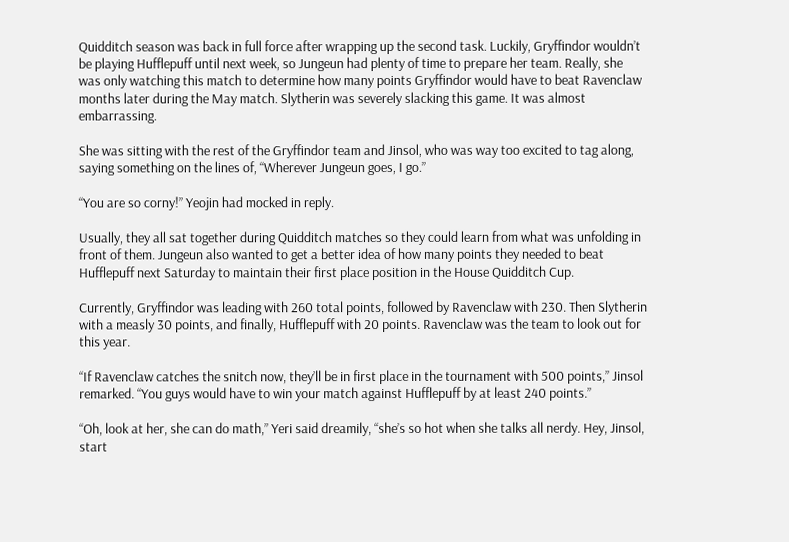Quidditch season was back in full force after wrapping up the second task. Luckily, Gryffindor wouldn’t be playing Hufflepuff until next week, so Jungeun had plenty of time to prepare her team. Really, she was only watching this match to determine how many points Gryffindor would have to beat Ravenclaw months later during the May match. Slytherin was severely slacking this game. It was almost embarrassing.

She was sitting with the rest of the Gryffindor team and Jinsol, who was way too excited to tag along, saying something on the lines of, “Wherever Jungeun goes, I go.”

“You are so corny!” Yeojin had mocked in reply.

Usually, they all sat together during Quidditch matches so they could learn from what was unfolding in front of them. Jungeun also wanted to get a better idea of how many points they needed to beat Hufflepuff next Saturday to maintain their first place position in the House Quidditch Cup.

Currently, Gryffindor was leading with 260 total points, followed by Ravenclaw with 230. Then Slytherin with a measly 30 points, and finally, Hufflepuff with 20 points. Ravenclaw was the team to look out for this year.

“If Ravenclaw catches the snitch now, they’ll be in first place in the tournament with 500 points,” Jinsol remarked. “You guys would have to win your match against Hufflepuff by at least 240 points.”

“Oh, look at her, she can do math,” Yeri said dreamily, “she’s so hot when she talks all nerdy. Hey, Jinsol, start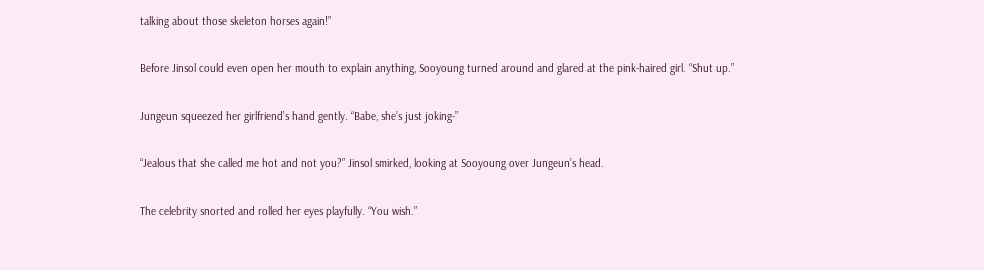talking about those skeleton horses again!”

Before Jinsol could even open her mouth to explain anything, Sooyoung turned around and glared at the pink-haired girl. “Shut up.”

Jungeun squeezed her girlfriend’s hand gently. “Babe, she’s just joking-”

“Jealous that she called me hot and not you?” Jinsol smirked, looking at Sooyoung over Jungeun’s head.

The celebrity snorted and rolled her eyes playfully. “You wish.”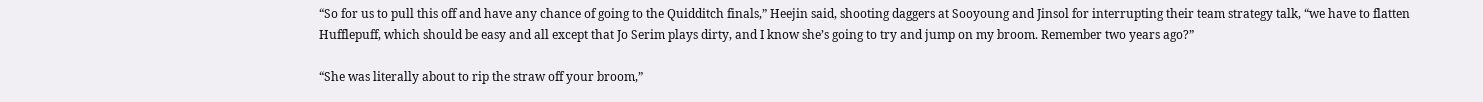“So for us to pull this off and have any chance of going to the Quidditch finals,” Heejin said, shooting daggers at Sooyoung and Jinsol for interrupting their team strategy talk, “we have to flatten Hufflepuff, which should be easy and all except that Jo Serim plays dirty, and I know she’s going to try and jump on my broom. Remember two years ago?”

“She was literally about to rip the straw off your broom,”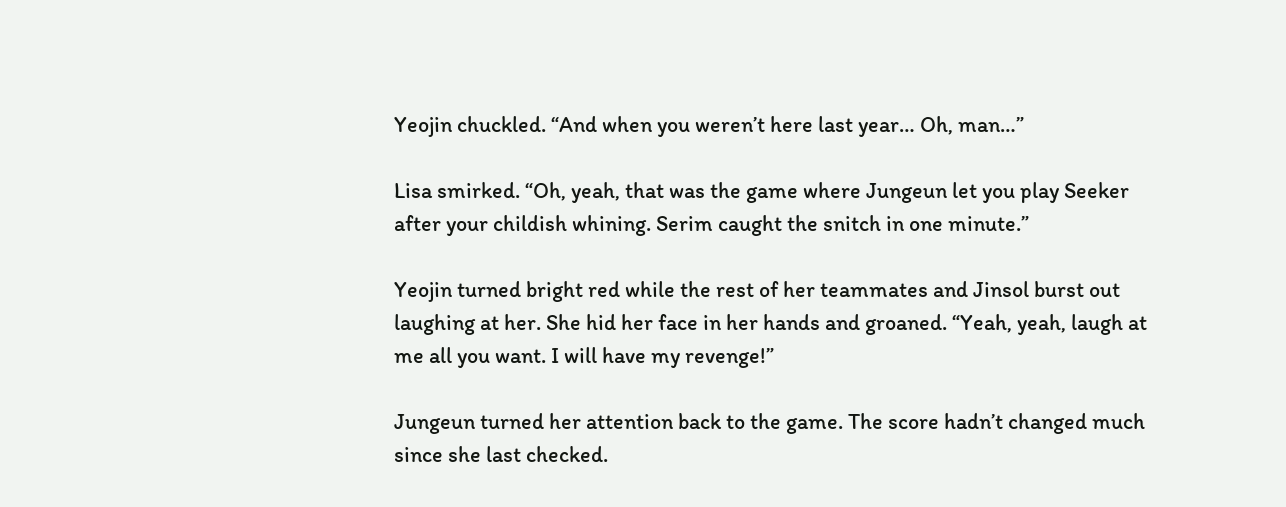Yeojin chuckled. “And when you weren’t here last year… Oh, man…”

Lisa smirked. “Oh, yeah, that was the game where Jungeun let you play Seeker after your childish whining. Serim caught the snitch in one minute.”

Yeojin turned bright red while the rest of her teammates and Jinsol burst out laughing at her. She hid her face in her hands and groaned. “Yeah, yeah, laugh at me all you want. I will have my revenge!”

Jungeun turned her attention back to the game. The score hadn’t changed much since she last checked.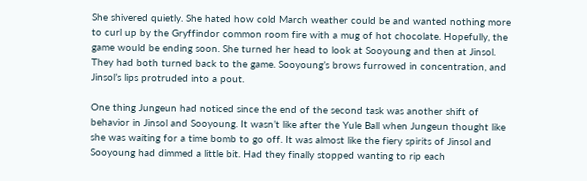She shivered quietly. She hated how cold March weather could be and wanted nothing more to curl up by the Gryffindor common room fire with a mug of hot chocolate. Hopefully, the game would be ending soon. She turned her head to look at Sooyoung and then at Jinsol. They had both turned back to the game. Sooyoung’s brows furrowed in concentration, and Jinsol’s lips protruded into a pout.

One thing Jungeun had noticed since the end of the second task was another shift of behavior in Jinsol and Sooyoung. It wasn’t like after the Yule Ball when Jungeun thought like she was waiting for a time bomb to go off. It was almost like the fiery spirits of Jinsol and Sooyoung had dimmed a little bit. Had they finally stopped wanting to rip each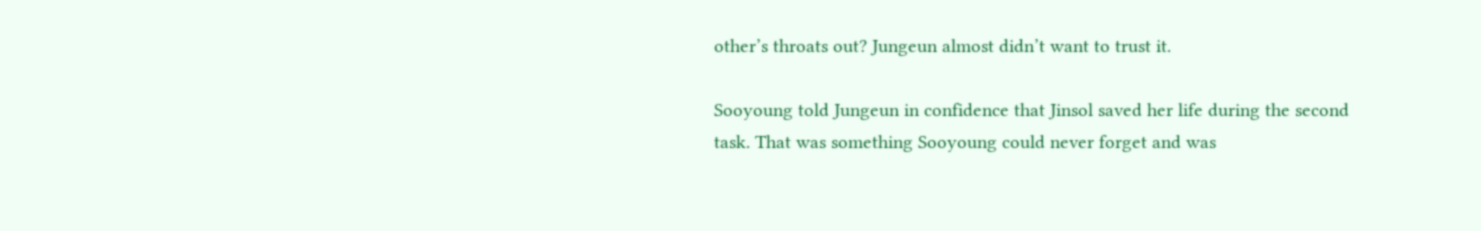other’s throats out? Jungeun almost didn’t want to trust it.

Sooyoung told Jungeun in confidence that Jinsol saved her life during the second task. That was something Sooyoung could never forget and was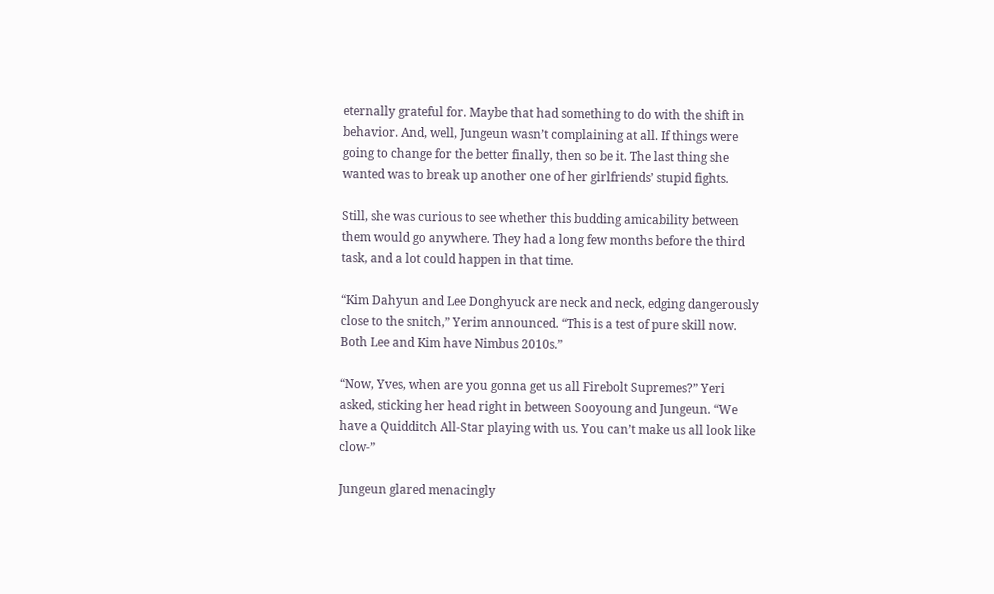eternally grateful for. Maybe that had something to do with the shift in behavior. And, well, Jungeun wasn’t complaining at all. If things were going to change for the better finally, then so be it. The last thing she wanted was to break up another one of her girlfriends’ stupid fights.

Still, she was curious to see whether this budding amicability between them would go anywhere. They had a long few months before the third task, and a lot could happen in that time.

“Kim Dahyun and Lee Donghyuck are neck and neck, edging dangerously close to the snitch,” Yerim announced. “This is a test of pure skill now. Both Lee and Kim have Nimbus 2010s.”

“Now, Yves, when are you gonna get us all Firebolt Supremes?” Yeri asked, sticking her head right in between Sooyoung and Jungeun. “We have a Quidditch All-Star playing with us. You can’t make us all look like clow-”

Jungeun glared menacingly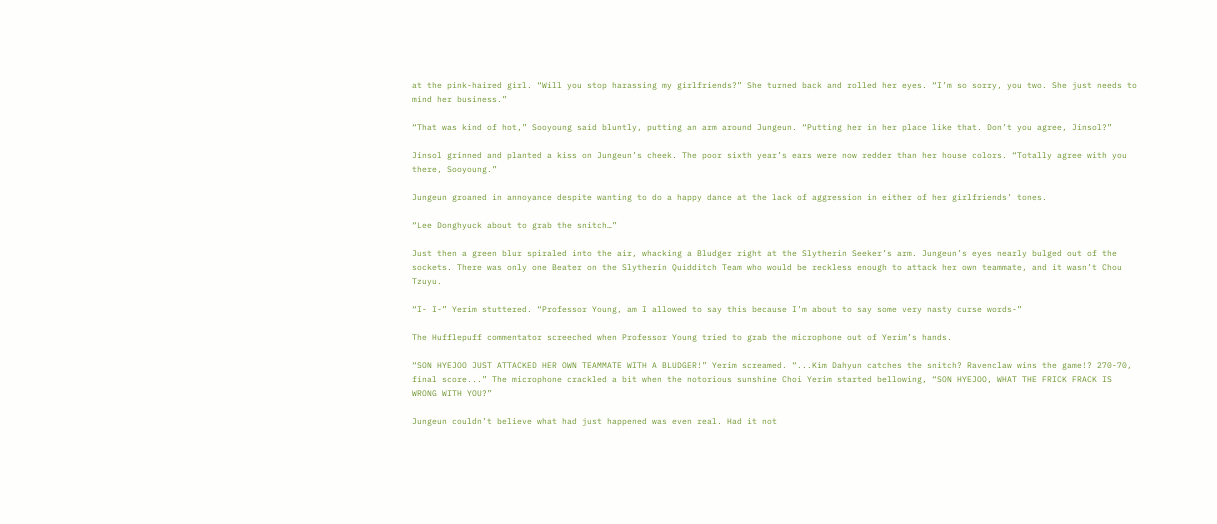at the pink-haired girl. “Will you stop harassing my girlfriends?” She turned back and rolled her eyes. “I’m so sorry, you two. She just needs to mind her business.”

“That was kind of hot,” Sooyoung said bluntly, putting an arm around Jungeun. “Putting her in her place like that. Don’t you agree, Jinsol?”

Jinsol grinned and planted a kiss on Jungeun’s cheek. The poor sixth year’s ears were now redder than her house colors. “Totally agree with you there, Sooyoung.”

Jungeun groaned in annoyance despite wanting to do a happy dance at the lack of aggression in either of her girlfriends’ tones.

“Lee Donghyuck about to grab the snitch…”

Just then a green blur spiraled into the air, whacking a Bludger right at the Slytherin Seeker’s arm. Jungeun’s eyes nearly bulged out of the sockets. There was only one Beater on the Slytherin Quidditch Team who would be reckless enough to attack her own teammate, and it wasn’t Chou Tzuyu.

“I- I-” Yerim stuttered. “Professor Young, am I allowed to say this because I’m about to say some very nasty curse words-”

The Hufflepuff commentator screeched when Professor Young tried to grab the microphone out of Yerim’s hands.

“SON HYEJOO JUST ATTACKED HER OWN TEAMMATE WITH A BLUDGER!” Yerim screamed. “...Kim Dahyun catches the snitch? Ravenclaw wins the game!? 270-70, final score...” The microphone crackled a bit when the notorious sunshine Choi Yerim started bellowing, “SON HYEJOO, WHAT THE FRICK FRACK IS WRONG WITH YOU?”

Jungeun couldn’t believe what had just happened was even real. Had it not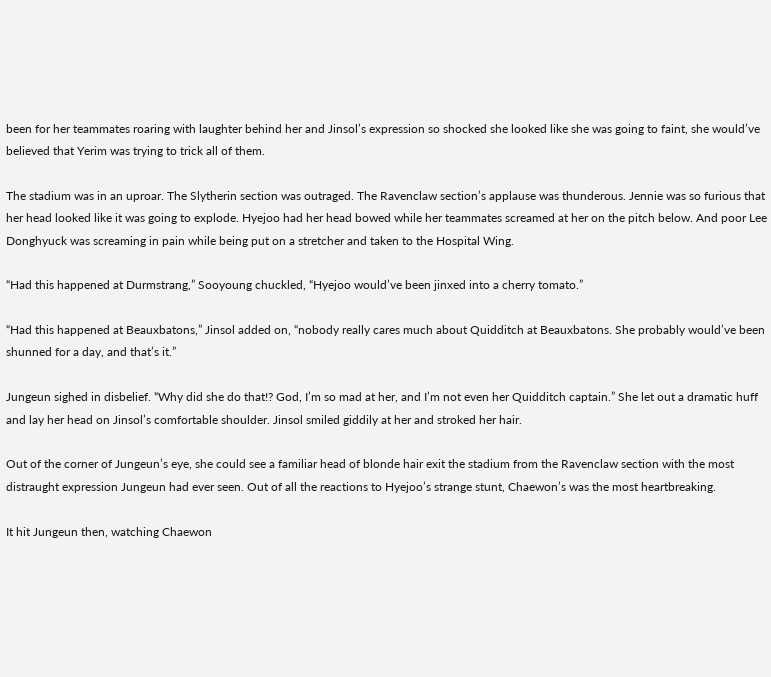been for her teammates roaring with laughter behind her and Jinsol’s expression so shocked she looked like she was going to faint, she would’ve believed that Yerim was trying to trick all of them.

The stadium was in an uproar. The Slytherin section was outraged. The Ravenclaw section’s applause was thunderous. Jennie was so furious that her head looked like it was going to explode. Hyejoo had her head bowed while her teammates screamed at her on the pitch below. And poor Lee Donghyuck was screaming in pain while being put on a stretcher and taken to the Hospital Wing.

“Had this happened at Durmstrang,” Sooyoung chuckled, “Hyejoo would’ve been jinxed into a cherry tomato.”

“Had this happened at Beauxbatons,” Jinsol added on, “nobody really cares much about Quidditch at Beauxbatons. She probably would’ve been shunned for a day, and that’s it.”

Jungeun sighed in disbelief. “Why did she do that!? God, I’m so mad at her, and I’m not even her Quidditch captain.” She let out a dramatic huff and lay her head on Jinsol’s comfortable shoulder. Jinsol smiled giddily at her and stroked her hair.

Out of the corner of Jungeun’s eye, she could see a familiar head of blonde hair exit the stadium from the Ravenclaw section with the most distraught expression Jungeun had ever seen. Out of all the reactions to Hyejoo’s strange stunt, Chaewon’s was the most heartbreaking.

It hit Jungeun then, watching Chaewon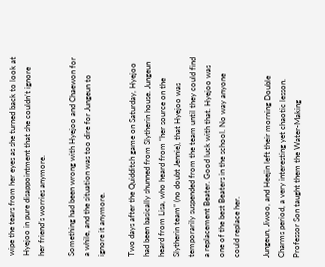wipe the tears from her eyes as she turned back to look at Hyejoo in pure disappointment that she couldn’t ignore her friend’s worries anymore.

Something had been wrong with Hyejoo and Chaewon for a while, and the situation was too dire for Jungeun to ignore it anymore.

Two days after the Quidditch game on Saturday, Hyejoo had been basically shunned from Slytherin house. Jungeun heard from Lisa, who heard from “her source on the Slytherin team” (no doubt Jennie), that Hyejoo was temporarily suspended from the team until they could find a replacement Beater. Good luck with that. Hyejoo was one of the best Beaters in the school. No way anyone could replace her.

Jungeun, Jiwoo, and Heejin left their morning Double Charms period, a very interesting yet chaotic lesson. Professor Son taught them the Water-Making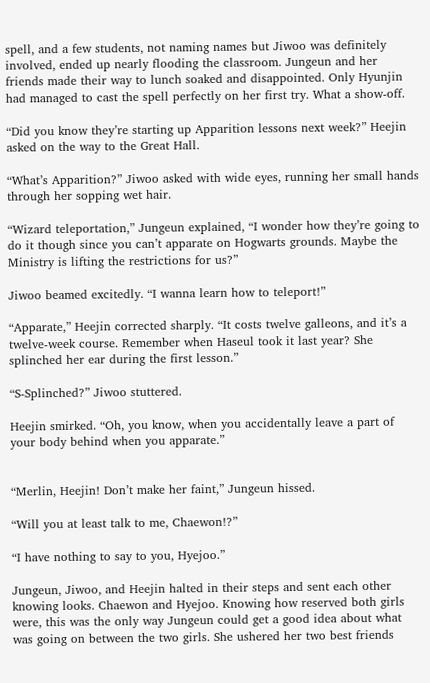spell, and a few students, not naming names but Jiwoo was definitely involved, ended up nearly flooding the classroom. Jungeun and her friends made their way to lunch soaked and disappointed. Only Hyunjin had managed to cast the spell perfectly on her first try. What a show-off.

“Did you know they’re starting up Apparition lessons next week?” Heejin asked on the way to the Great Hall.

“What’s Apparition?” Jiwoo asked with wide eyes, running her small hands through her sopping wet hair.

“Wizard teleportation,” Jungeun explained, “I wonder how they’re going to do it though since you can’t apparate on Hogwarts grounds. Maybe the Ministry is lifting the restrictions for us?”

Jiwoo beamed excitedly. “I wanna learn how to teleport!”

“Apparate,” Heejin corrected sharply. “It costs twelve galleons, and it’s a twelve-week course. Remember when Haseul took it last year? She splinched her ear during the first lesson.”

“S-Splinched?” Jiwoo stuttered.

Heejin smirked. “Oh, you know, when you accidentally leave a part of your body behind when you apparate.”


“Merlin, Heejin! Don’t make her faint,” Jungeun hissed.

“Will you at least talk to me, Chaewon!?”

“I have nothing to say to you, Hyejoo.”

Jungeun, Jiwoo, and Heejin halted in their steps and sent each other knowing looks. Chaewon and Hyejoo. Knowing how reserved both girls were, this was the only way Jungeun could get a good idea about what was going on between the two girls. She ushered her two best friends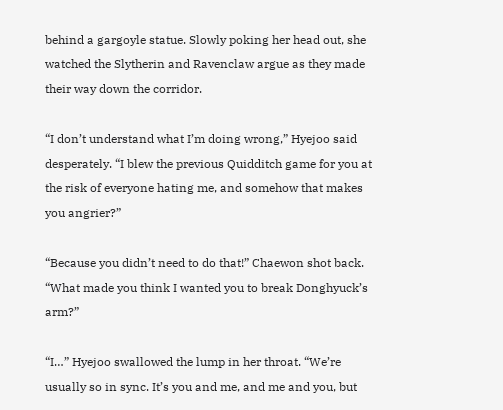behind a gargoyle statue. Slowly poking her head out, she watched the Slytherin and Ravenclaw argue as they made their way down the corridor.

“I don’t understand what I’m doing wrong,” Hyejoo said desperately. “I blew the previous Quidditch game for you at the risk of everyone hating me, and somehow that makes you angrier?”

“Because you didn’t need to do that!” Chaewon shot back. “What made you think I wanted you to break Donghyuck’s arm?”

“I…” Hyejoo swallowed the lump in her throat. “We’re usually so in sync. It’s you and me, and me and you, but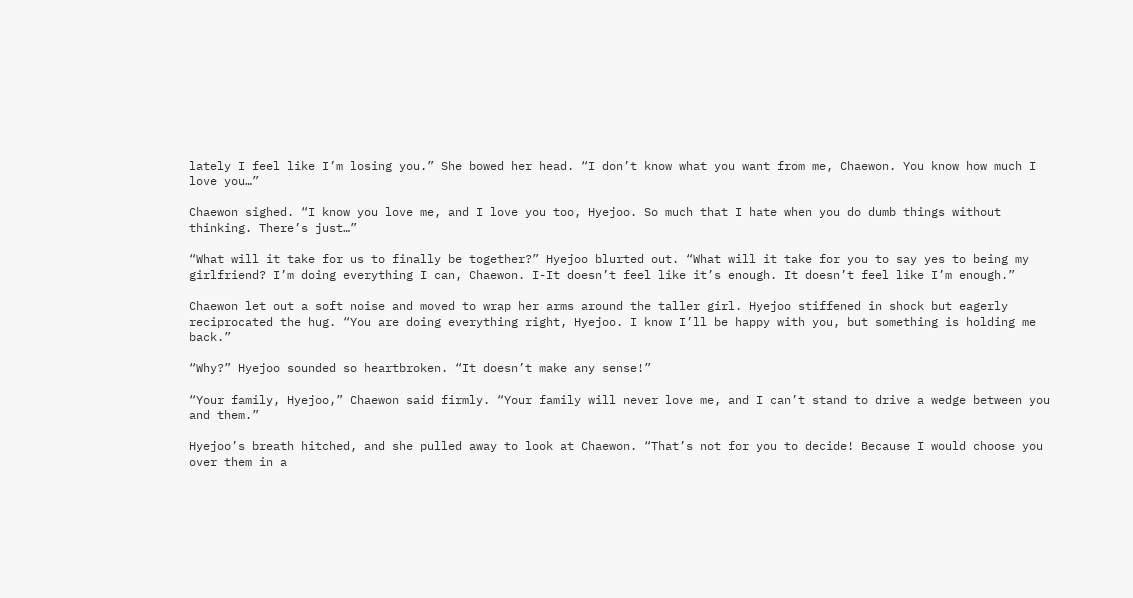lately I feel like I’m losing you.” She bowed her head. “I don’t know what you want from me, Chaewon. You know how much I love you…”

Chaewon sighed. “I know you love me, and I love you too, Hyejoo. So much that I hate when you do dumb things without thinking. There’s just…”

“What will it take for us to finally be together?” Hyejoo blurted out. “What will it take for you to say yes to being my girlfriend? I’m doing everything I can, Chaewon. I-It doesn’t feel like it’s enough. It doesn’t feel like I’m enough.”

Chaewon let out a soft noise and moved to wrap her arms around the taller girl. Hyejoo stiffened in shock but eagerly reciprocated the hug. “You are doing everything right, Hyejoo. I know I’ll be happy with you, but something is holding me back.”

“Why?” Hyejoo sounded so heartbroken. “It doesn’t make any sense!”

“Your family, Hyejoo,” Chaewon said firmly. “Your family will never love me, and I can’t stand to drive a wedge between you and them.”

Hyejoo’s breath hitched, and she pulled away to look at Chaewon. “That’s not for you to decide! Because I would choose you over them in a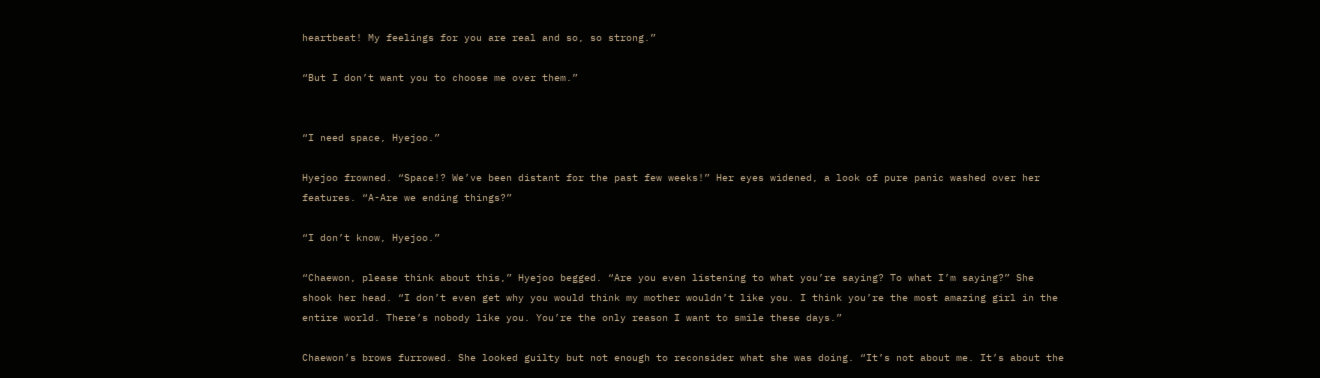heartbeat! My feelings for you are real and so, so strong.”

“But I don’t want you to choose me over them.”


“I need space, Hyejoo.”

Hyejoo frowned. “Space!? We’ve been distant for the past few weeks!” Her eyes widened, a look of pure panic washed over her features. “A-Are we ending things?”

“I don’t know, Hyejoo.”

“Chaewon, please think about this,” Hyejoo begged. “Are you even listening to what you’re saying? To what I’m saying?” She shook her head. “I don’t even get why you would think my mother wouldn’t like you. I think you’re the most amazing girl in the entire world. There’s nobody like you. You’re the only reason I want to smile these days.”

Chaewon’s brows furrowed. She looked guilty but not enough to reconsider what she was doing. “It’s not about me. It’s about the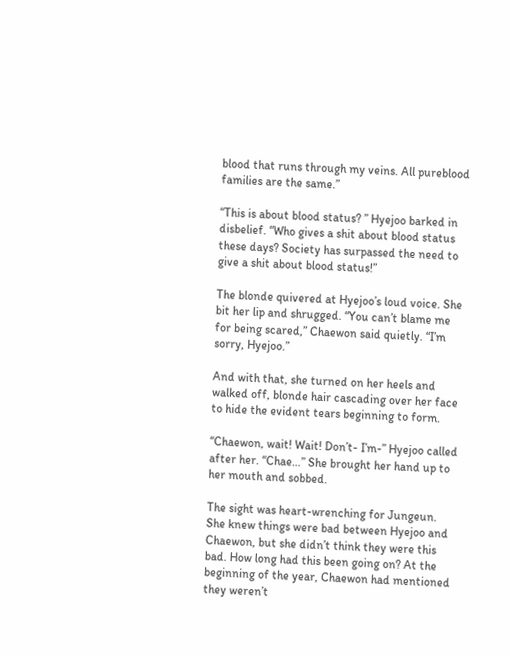blood that runs through my veins. All pureblood families are the same.”

“This is about blood status? ” Hyejoo barked in disbelief. “Who gives a shit about blood status these days? Society has surpassed the need to give a shit about blood status!”

The blonde quivered at Hyejoo’s loud voice. She bit her lip and shrugged. “You can’t blame me for being scared,” Chaewon said quietly. “I’m sorry, Hyejoo.”

And with that, she turned on her heels and walked off, blonde hair cascading over her face to hide the evident tears beginning to form.

“Chaewon, wait! Wait! Don’t- I’m-” Hyejoo called after her. “Chae…” She brought her hand up to her mouth and sobbed.

The sight was heart-wrenching for Jungeun. She knew things were bad between Hyejoo and Chaewon, but she didn’t think they were this bad. How long had this been going on? At the beginning of the year, Chaewon had mentioned they weren’t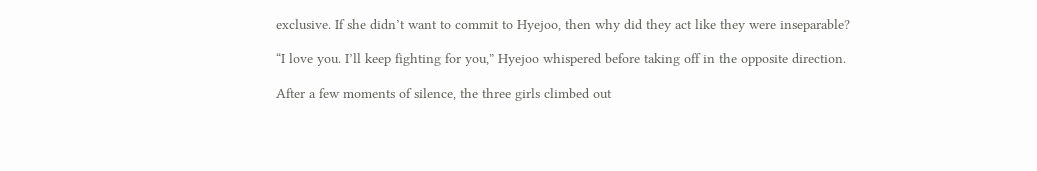exclusive. If she didn’t want to commit to Hyejoo, then why did they act like they were inseparable?

“I love you. I’ll keep fighting for you,” Hyejoo whispered before taking off in the opposite direction.

After a few moments of silence, the three girls climbed out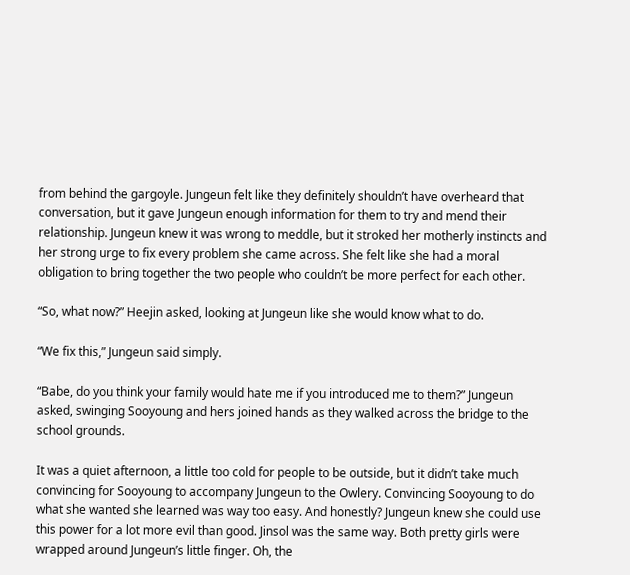from behind the gargoyle. Jungeun felt like they definitely shouldn’t have overheard that conversation, but it gave Jungeun enough information for them to try and mend their relationship. Jungeun knew it was wrong to meddle, but it stroked her motherly instincts and her strong urge to fix every problem she came across. She felt like she had a moral obligation to bring together the two people who couldn’t be more perfect for each other.

“So, what now?” Heejin asked, looking at Jungeun like she would know what to do.

“We fix this,” Jungeun said simply.

“Babe, do you think your family would hate me if you introduced me to them?” Jungeun asked, swinging Sooyoung and hers joined hands as they walked across the bridge to the school grounds.

It was a quiet afternoon, a little too cold for people to be outside, but it didn’t take much convincing for Sooyoung to accompany Jungeun to the Owlery. Convincing Sooyoung to do what she wanted she learned was way too easy. And honestly? Jungeun knew she could use this power for a lot more evil than good. Jinsol was the same way. Both pretty girls were wrapped around Jungeun’s little finger. Oh, the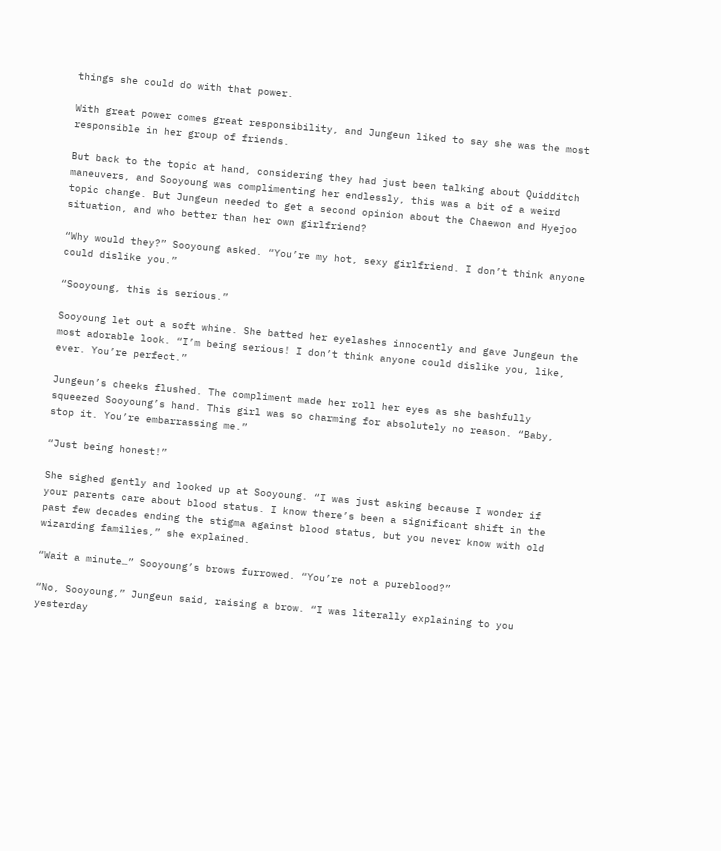things she could do with that power.

With great power comes great responsibility, and Jungeun liked to say she was the most responsible in her group of friends.

But back to the topic at hand, considering they had just been talking about Quidditch maneuvers, and Sooyoung was complimenting her endlessly, this was a bit of a weird topic change. But Jungeun needed to get a second opinion about the Chaewon and Hyejoo situation, and who better than her own girlfriend?

“Why would they?” Sooyoung asked. “You’re my hot, sexy girlfriend. I don’t think anyone could dislike you.”

“Sooyoung, this is serious.”

Sooyoung let out a soft whine. She batted her eyelashes innocently and gave Jungeun the most adorable look. “I’m being serious! I don’t think anyone could dislike you, like, ever. You’re perfect.”

Jungeun’s cheeks flushed. The compliment made her roll her eyes as she bashfully squeezed Sooyoung’s hand. This girl was so charming for absolutely no reason. “Baby, stop it. You’re embarrassing me.”

“Just being honest!”

She sighed gently and looked up at Sooyoung. “I was just asking because I wonder if your parents care about blood status. I know there’s been a significant shift in the past few decades ending the stigma against blood status, but you never know with old wizarding families,” she explained.

“Wait a minute…” Sooyoung’s brows furrowed. “You’re not a pureblood?”

“No, Sooyoung,” Jungeun said, raising a brow. “I was literally explaining to you yesterday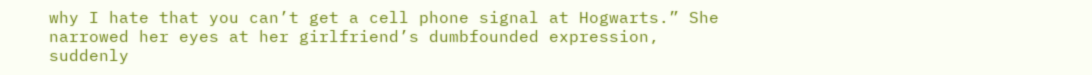why I hate that you can’t get a cell phone signal at Hogwarts.” She narrowed her eyes at her girlfriend’s dumbfounded expression, suddenly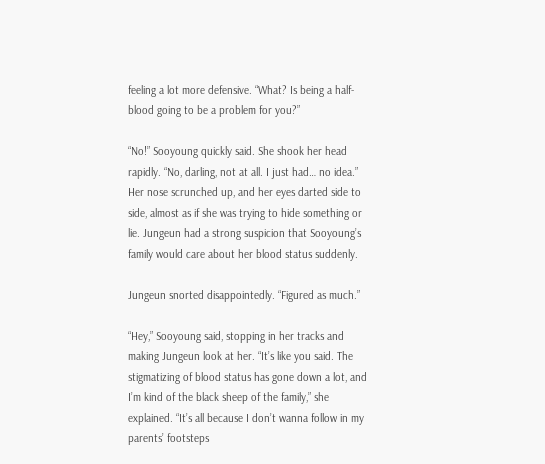feeling a lot more defensive. “What? Is being a half-blood going to be a problem for you?”

“No!” Sooyoung quickly said. She shook her head rapidly. “No, darling, not at all. I just had… no idea.” Her nose scrunched up, and her eyes darted side to side, almost as if she was trying to hide something or lie. Jungeun had a strong suspicion that Sooyoung’s family would care about her blood status suddenly.

Jungeun snorted disappointedly. “Figured as much.”

“Hey,” Sooyoung said, stopping in her tracks and making Jungeun look at her. “It’s like you said. The stigmatizing of blood status has gone down a lot, and I’m kind of the black sheep of the family,” she explained. “It’s all because I don’t wanna follow in my parents’ footsteps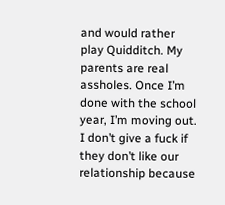and would rather play Quidditch. My parents are real assholes. Once I’m done with the school year, I’m moving out. I don’t give a fuck if they don’t like our relationship because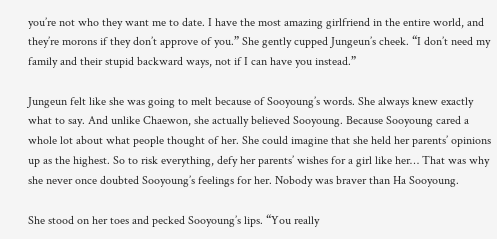you’re not who they want me to date. I have the most amazing girlfriend in the entire world, and they’re morons if they don’t approve of you.” She gently cupped Jungeun’s cheek. “I don’t need my family and their stupid backward ways, not if I can have you instead.”

Jungeun felt like she was going to melt because of Sooyoung’s words. She always knew exactly what to say. And unlike Chaewon, she actually believed Sooyoung. Because Sooyoung cared a whole lot about what people thought of her. She could imagine that she held her parents’ opinions up as the highest. So to risk everything, defy her parents’ wishes for a girl like her… That was why she never once doubted Sooyoung’s feelings for her. Nobody was braver than Ha Sooyoung.

She stood on her toes and pecked Sooyoung’s lips. “You really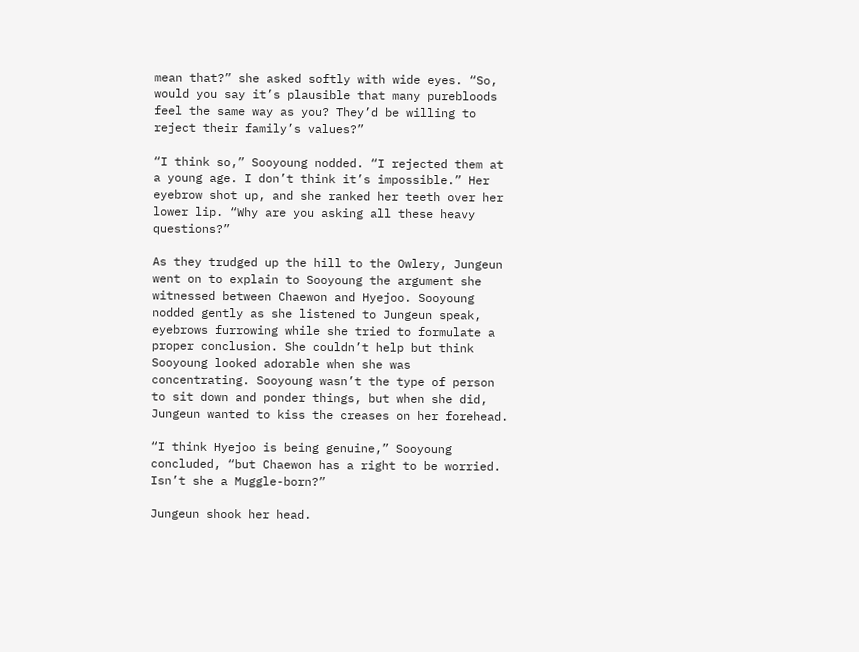mean that?” she asked softly with wide eyes. “So, would you say it’s plausible that many purebloods feel the same way as you? They’d be willing to reject their family’s values?”

“I think so,” Sooyoung nodded. “I rejected them at a young age. I don’t think it’s impossible.” Her eyebrow shot up, and she ranked her teeth over her lower lip. “Why are you asking all these heavy questions?”

As they trudged up the hill to the Owlery, Jungeun went on to explain to Sooyoung the argument she witnessed between Chaewon and Hyejoo. Sooyoung nodded gently as she listened to Jungeun speak, eyebrows furrowing while she tried to formulate a proper conclusion. She couldn’t help but think Sooyoung looked adorable when she was concentrating. Sooyoung wasn’t the type of person to sit down and ponder things, but when she did, Jungeun wanted to kiss the creases on her forehead.

“I think Hyejoo is being genuine,” Sooyoung concluded, “but Chaewon has a right to be worried. Isn’t she a Muggle-born?”

Jungeun shook her head.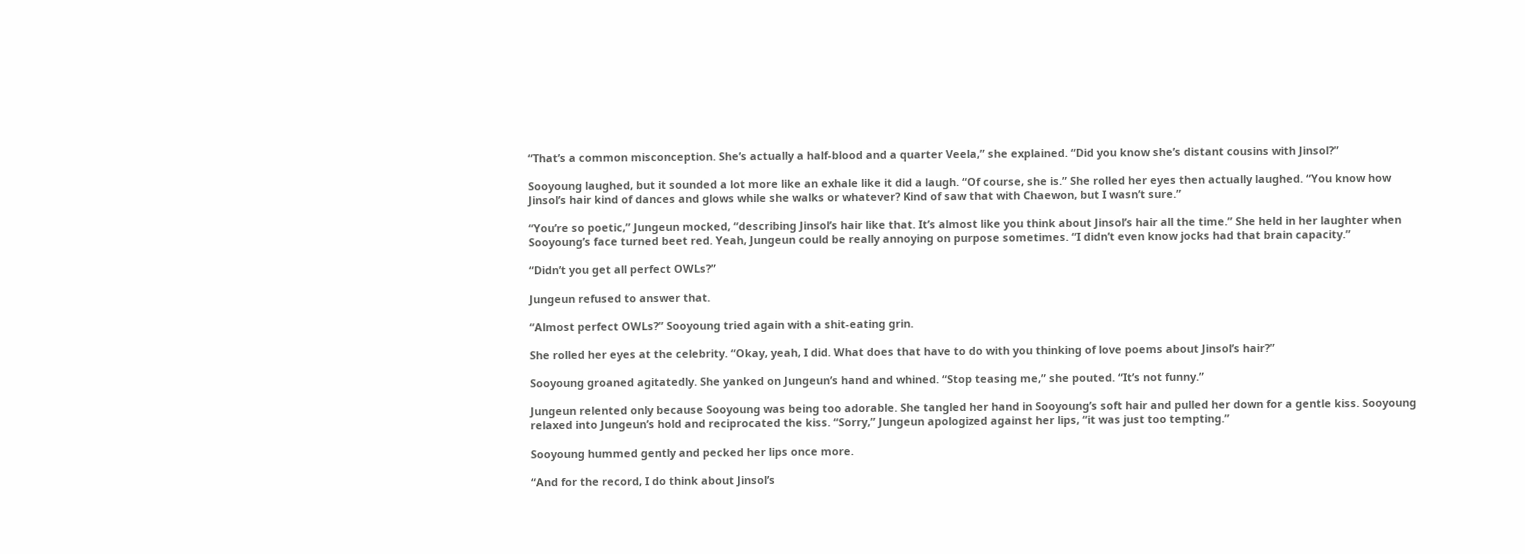“That’s a common misconception. She’s actually a half-blood and a quarter Veela,” she explained. “Did you know she’s distant cousins with Jinsol?”

Sooyoung laughed, but it sounded a lot more like an exhale like it did a laugh. “Of course, she is.” She rolled her eyes then actually laughed. “You know how Jinsol’s hair kind of dances and glows while she walks or whatever? Kind of saw that with Chaewon, but I wasn’t sure.”

“You’re so poetic,” Jungeun mocked, “describing Jinsol’s hair like that. It’s almost like you think about Jinsol’s hair all the time.” She held in her laughter when Sooyoung’s face turned beet red. Yeah, Jungeun could be really annoying on purpose sometimes. “I didn’t even know jocks had that brain capacity.”

“Didn’t you get all perfect OWLs?”

Jungeun refused to answer that.

“Almost perfect OWLs?” Sooyoung tried again with a shit-eating grin.

She rolled her eyes at the celebrity. “Okay, yeah, I did. What does that have to do with you thinking of love poems about Jinsol’s hair?”

Sooyoung groaned agitatedly. She yanked on Jungeun’s hand and whined. “Stop teasing me,” she pouted. “It’s not funny.”

Jungeun relented only because Sooyoung was being too adorable. She tangled her hand in Sooyoung’s soft hair and pulled her down for a gentle kiss. Sooyoung relaxed into Jungeun’s hold and reciprocated the kiss. “Sorry,” Jungeun apologized against her lips, “it was just too tempting.”

Sooyoung hummed gently and pecked her lips once more.

“And for the record, I do think about Jinsol’s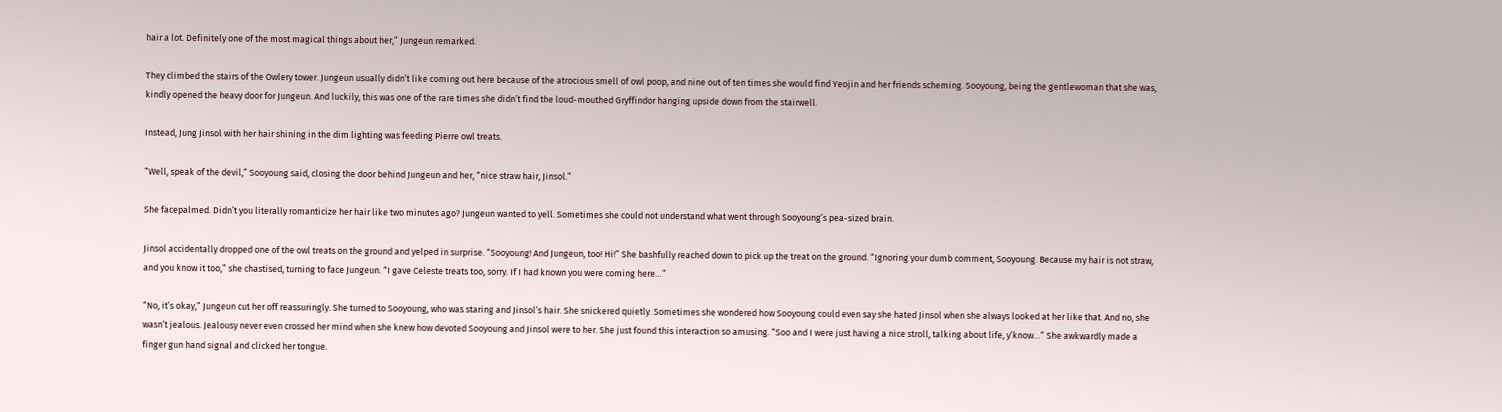hair a lot. Definitely one of the most magical things about her,” Jungeun remarked.

They climbed the stairs of the Owlery tower. Jungeun usually didn’t like coming out here because of the atrocious smell of owl poop, and nine out of ten times she would find Yeojin and her friends scheming. Sooyoung, being the gentlewoman that she was, kindly opened the heavy door for Jungeun. And luckily, this was one of the rare times she didn’t find the loud-mouthed Gryffindor hanging upside down from the stairwell.

Instead, Jung Jinsol with her hair shining in the dim lighting was feeding Pierre owl treats.

“Well, speak of the devil,” Sooyoung said, closing the door behind Jungeun and her, “nice straw hair, Jinsol.”

She facepalmed. Didn’t you literally romanticize her hair like two minutes ago? Jungeun wanted to yell. Sometimes she could not understand what went through Sooyoung’s pea-sized brain.

Jinsol accidentally dropped one of the owl treats on the ground and yelped in surprise. “Sooyoung! And Jungeun, too! Hi!” She bashfully reached down to pick up the treat on the ground. “Ignoring your dumb comment, Sooyoung. Because my hair is not straw, and you know it too,” she chastised, turning to face Jungeun. “I gave Celeste treats too, sorry. If I had known you were coming here…”

“No, it’s okay,” Jungeun cut her off reassuringly. She turned to Sooyoung, who was staring and Jinsol’s hair. She snickered quietly. Sometimes she wondered how Sooyoung could even say she hated Jinsol when she always looked at her like that. And no, she wasn’t jealous. Jealousy never even crossed her mind when she knew how devoted Sooyoung and Jinsol were to her. She just found this interaction so amusing. “Soo and I were just having a nice stroll, talking about life, y’know…” She awkwardly made a finger gun hand signal and clicked her tongue.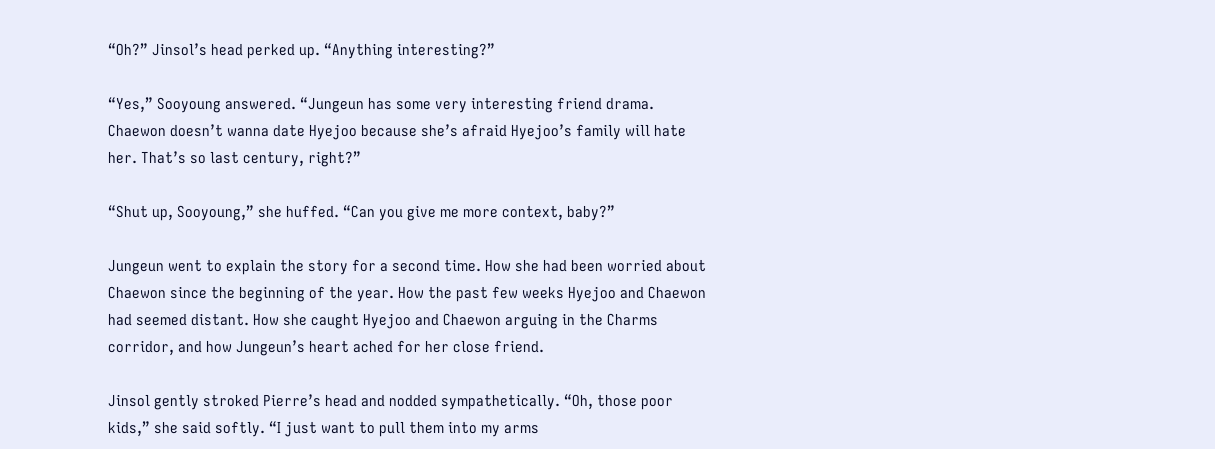“Oh?” Jinsol’s head perked up. “Anything interesting?”

“Yes,” Sooyoung answered. “Jungeun has some very interesting friend drama. Chaewon doesn’t wanna date Hyejoo because she’s afraid Hyejoo’s family will hate her. That’s so last century, right?”

“Shut up, Sooyoung,” she huffed. “Can you give me more context, baby?”

Jungeun went to explain the story for a second time. How she had been worried about Chaewon since the beginning of the year. How the past few weeks Hyejoo and Chaewon had seemed distant. How she caught Hyejoo and Chaewon arguing in the Charms corridor, and how Jungeun’s heart ached for her close friend.

Jinsol gently stroked Pierre’s head and nodded sympathetically. “Oh, those poor kids,” she said softly. “I just want to pull them into my arms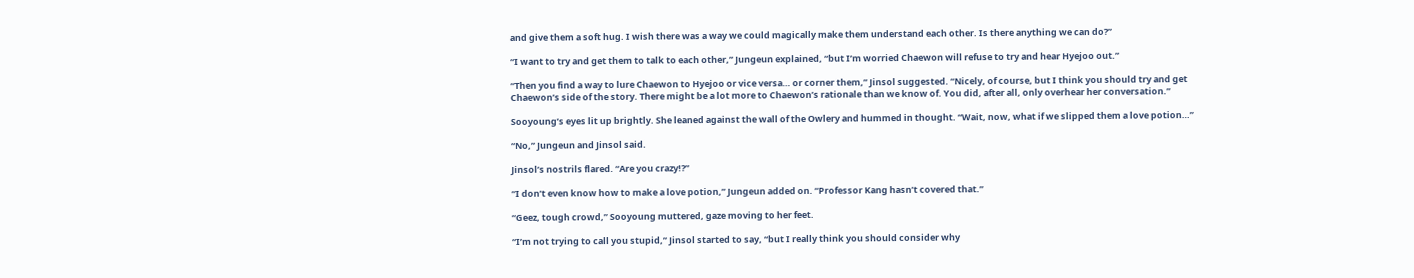and give them a soft hug. I wish there was a way we could magically make them understand each other. Is there anything we can do?”

“I want to try and get them to talk to each other,” Jungeun explained, “but I’m worried Chaewon will refuse to try and hear Hyejoo out.”

“Then you find a way to lure Chaewon to Hyejoo or vice versa… or corner them,” Jinsol suggested. “Nicely, of course, but I think you should try and get Chaewon’s side of the story. There might be a lot more to Chaewon’s rationale than we know of. You did, after all, only overhear her conversation.”

Sooyoung’s eyes lit up brightly. She leaned against the wall of the Owlery and hummed in thought. “Wait, now, what if we slipped them a love potion…”

“No,” Jungeun and Jinsol said.

Jinsol’s nostrils flared. “Are you crazy!?”

“I don’t even know how to make a love potion,” Jungeun added on. “Professor Kang hasn’t covered that.”

“Geez, tough crowd,” Sooyoung muttered, gaze moving to her feet.

“I’m not trying to call you stupid,” Jinsol started to say, “but I really think you should consider why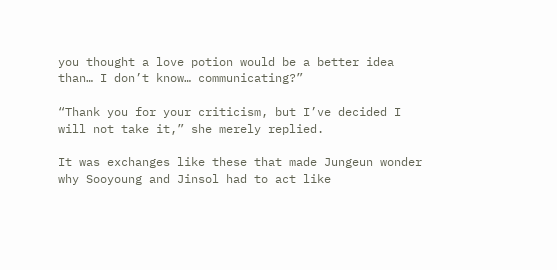you thought a love potion would be a better idea than… I don’t know… communicating?”

“Thank you for your criticism, but I’ve decided I will not take it,” she merely replied.

It was exchanges like these that made Jungeun wonder why Sooyoung and Jinsol had to act like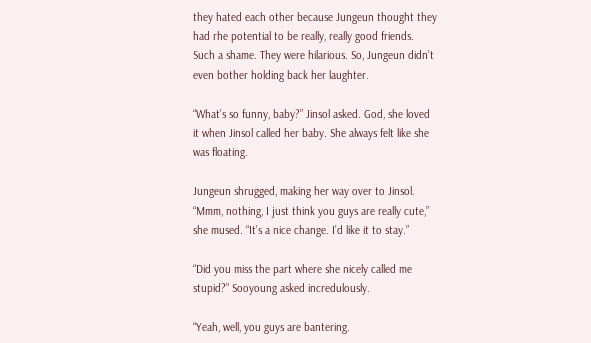they hated each other because Jungeun thought they had rhe potential to be really, really good friends. Such a shame. They were hilarious. So, Jungeun didn’t even bother holding back her laughter.

“What’s so funny, baby?” Jinsol asked. God, she loved it when Jinsol called her baby. She always felt like she was floating.

Jungeun shrugged, making her way over to Jinsol. “Mmm, nothing, I just think you guys are really cute,” she mused. “It’s a nice change. I’d like it to stay.”

“Did you miss the part where she nicely called me stupid?” Sooyoung asked incredulously.

“Yeah, well, you guys are bantering.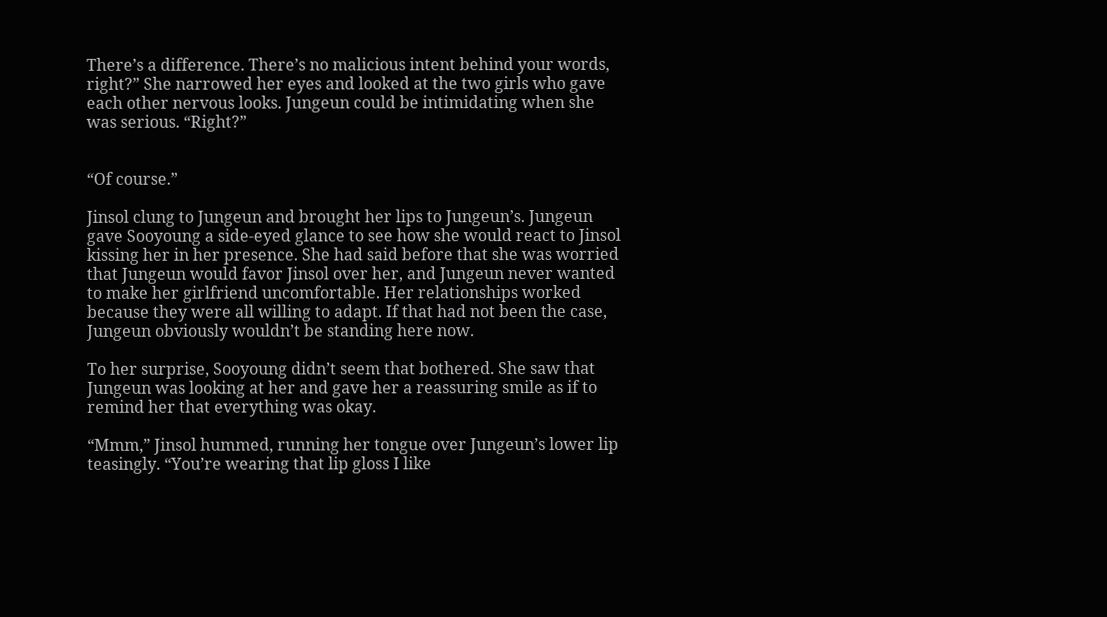There’s a difference. There’s no malicious intent behind your words, right?” She narrowed her eyes and looked at the two girls who gave each other nervous looks. Jungeun could be intimidating when she was serious. “Right?”


“Of course.”

Jinsol clung to Jungeun and brought her lips to Jungeun’s. Jungeun gave Sooyoung a side-eyed glance to see how she would react to Jinsol kissing her in her presence. She had said before that she was worried that Jungeun would favor Jinsol over her, and Jungeun never wanted to make her girlfriend uncomfortable. Her relationships worked because they were all willing to adapt. If that had not been the case, Jungeun obviously wouldn’t be standing here now.

To her surprise, Sooyoung didn’t seem that bothered. She saw that Jungeun was looking at her and gave her a reassuring smile as if to remind her that everything was okay.

“Mmm,” Jinsol hummed, running her tongue over Jungeun’s lower lip teasingly. “You’re wearing that lip gloss I like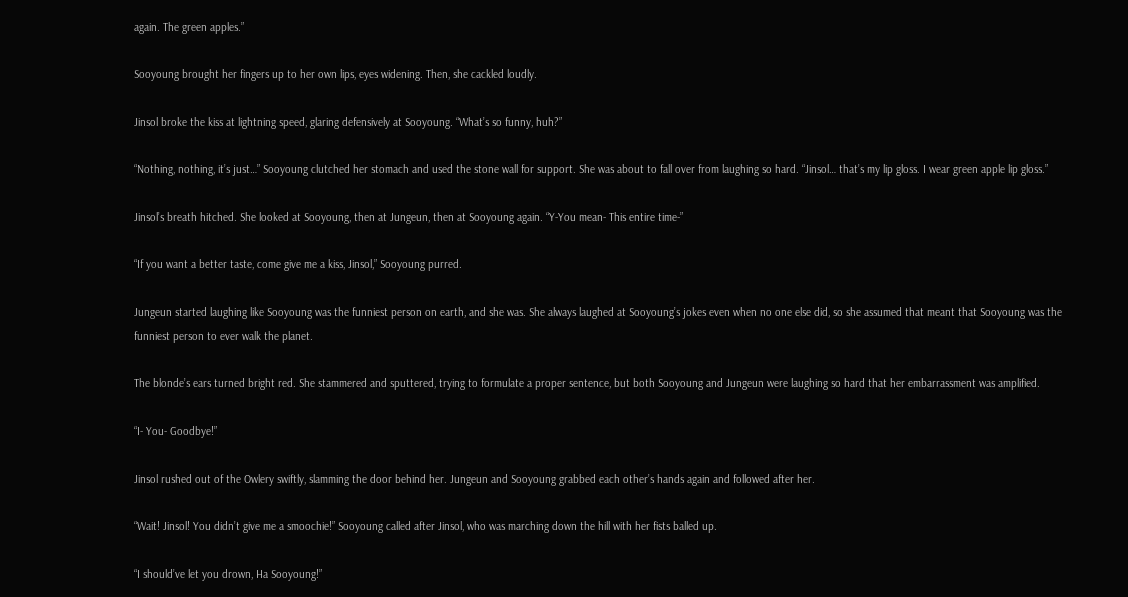again. The green apples.”

Sooyoung brought her fingers up to her own lips, eyes widening. Then, she cackled loudly.

Jinsol broke the kiss at lightning speed, glaring defensively at Sooyoung. “What’s so funny, huh?”

“Nothing, nothing, it’s just…” Sooyoung clutched her stomach and used the stone wall for support. She was about to fall over from laughing so hard. “Jinsol… that’s my lip gloss. I wear green apple lip gloss.”

Jinsol’s breath hitched. She looked at Sooyoung, then at Jungeun, then at Sooyoung again. “Y-You mean- This entire time-”

“If you want a better taste, come give me a kiss, Jinsol,” Sooyoung purred.

Jungeun started laughing like Sooyoung was the funniest person on earth, and she was. She always laughed at Sooyoung’s jokes even when no one else did, so she assumed that meant that Sooyoung was the funniest person to ever walk the planet.

The blonde’s ears turned bright red. She stammered and sputtered, trying to formulate a proper sentence, but both Sooyoung and Jungeun were laughing so hard that her embarrassment was amplified.

“I- You- Goodbye!”

Jinsol rushed out of the Owlery swiftly, slamming the door behind her. Jungeun and Sooyoung grabbed each other’s hands again and followed after her.

“Wait! Jinsol! You didn’t give me a smoochie!” Sooyoung called after Jinsol, who was marching down the hill with her fists balled up.

“I should’ve let you drown, Ha Sooyoung!”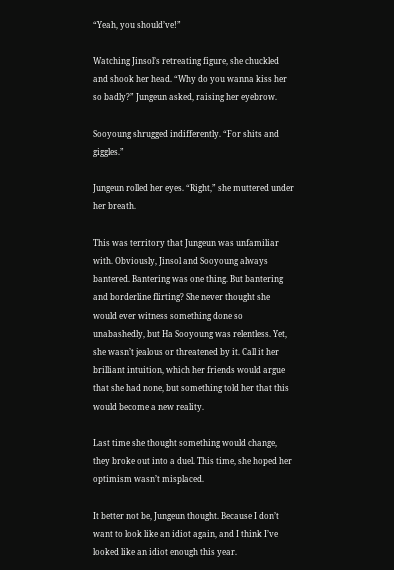“Yeah, you should’ve!”

Watching Jinsol’s retreating figure, she chuckled and shook her head. “Why do you wanna kiss her so badly?” Jungeun asked, raising her eyebrow.

Sooyoung shrugged indifferently. “For shits and giggles.”

Jungeun rolled her eyes. “Right,” she muttered under her breath.

This was territory that Jungeun was unfamiliar with. Obviously, Jinsol and Sooyoung always bantered. Bantering was one thing. But bantering and borderline flirting? She never thought she would ever witness something done so unabashedly, but Ha Sooyoung was relentless. Yet, she wasn’t jealous or threatened by it. Call it her brilliant intuition, which her friends would argue that she had none, but something told her that this would become a new reality.

Last time she thought something would change, they broke out into a duel. This time, she hoped her optimism wasn’t misplaced.

It better not be, Jungeun thought. Because I don’t want to look like an idiot again, and I think I’ve looked like an idiot enough this year.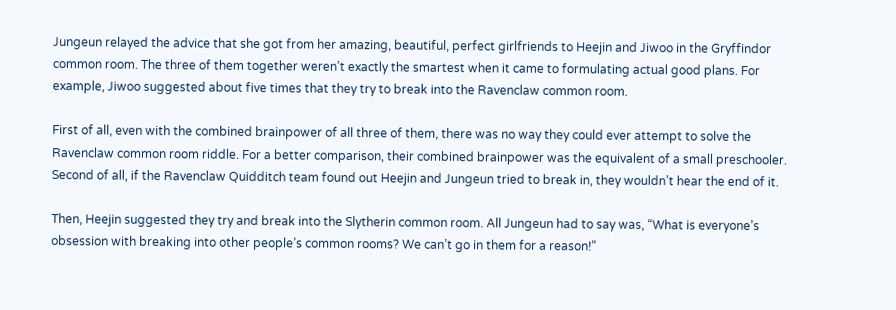Jungeun relayed the advice that she got from her amazing, beautiful, perfect girlfriends to Heejin and Jiwoo in the Gryffindor common room. The three of them together weren’t exactly the smartest when it came to formulating actual good plans. For example, Jiwoo suggested about five times that they try to break into the Ravenclaw common room.

First of all, even with the combined brainpower of all three of them, there was no way they could ever attempt to solve the Ravenclaw common room riddle. For a better comparison, their combined brainpower was the equivalent of a small preschooler. Second of all, if the Ravenclaw Quidditch team found out Heejin and Jungeun tried to break in, they wouldn’t hear the end of it.

Then, Heejin suggested they try and break into the Slytherin common room. All Jungeun had to say was, “What is everyone’s obsession with breaking into other people’s common rooms? We can’t go in them for a reason!”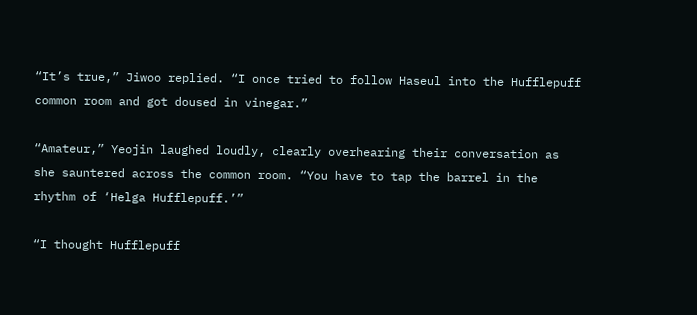“It’s true,” Jiwoo replied. “I once tried to follow Haseul into the Hufflepuff common room and got doused in vinegar.”

“Amateur,” Yeojin laughed loudly, clearly overhearing their conversation as she sauntered across the common room. “You have to tap the barrel in the rhythm of ‘Helga Hufflepuff.’”

“I thought Hufflepuff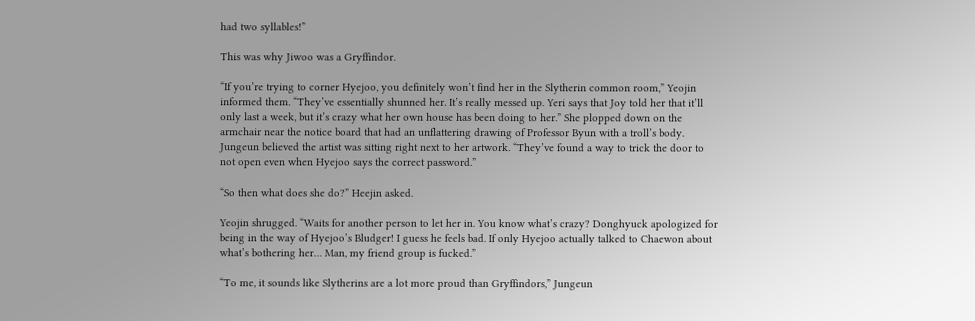had two syllables!”

This was why Jiwoo was a Gryffindor.

“If you’re trying to corner Hyejoo, you definitely won’t find her in the Slytherin common room,” Yeojin informed them. “They’ve essentially shunned her. It’s really messed up. Yeri says that Joy told her that it’ll only last a week, but it’s crazy what her own house has been doing to her.” She plopped down on the armchair near the notice board that had an unflattering drawing of Professor Byun with a troll’s body. Jungeun believed the artist was sitting right next to her artwork. “They’ve found a way to trick the door to not open even when Hyejoo says the correct password.”

“So then what does she do?” Heejin asked.

Yeojin shrugged. “Waits for another person to let her in. You know what’s crazy? Donghyuck apologized for being in the way of Hyejoo’s Bludger! I guess he feels bad. If only Hyejoo actually talked to Chaewon about what’s bothering her… Man, my friend group is fucked.”

“To me, it sounds like Slytherins are a lot more proud than Gryffindors,” Jungeun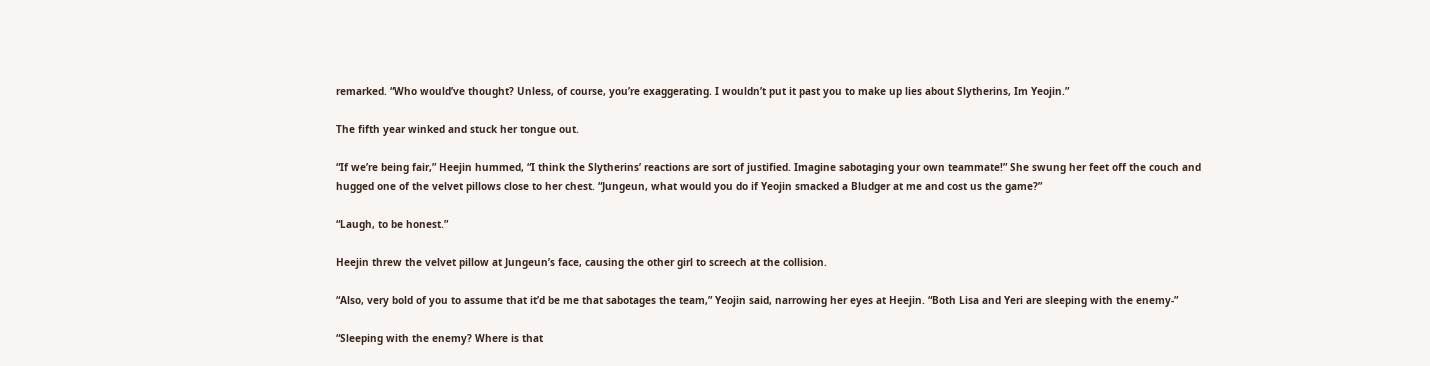remarked. “Who would’ve thought? Unless, of course, you’re exaggerating. I wouldn’t put it past you to make up lies about Slytherins, Im Yeojin.”

The fifth year winked and stuck her tongue out.

“If we’re being fair,” Heejin hummed, “I think the Slytherins’ reactions are sort of justified. Imagine sabotaging your own teammate!” She swung her feet off the couch and hugged one of the velvet pillows close to her chest. “Jungeun, what would you do if Yeojin smacked a Bludger at me and cost us the game?”

“Laugh, to be honest.”

Heejin threw the velvet pillow at Jungeun’s face, causing the other girl to screech at the collision.

“Also, very bold of you to assume that it’d be me that sabotages the team,” Yeojin said, narrowing her eyes at Heejin. “Both Lisa and Yeri are sleeping with the enemy-”

“Sleeping with the enemy? Where is that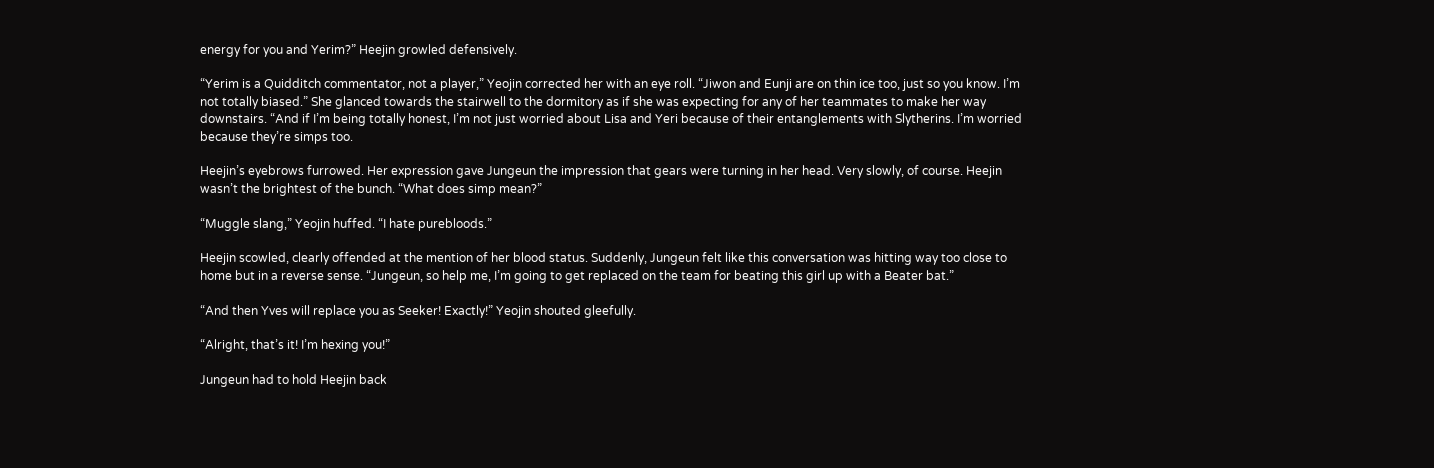energy for you and Yerim?” Heejin growled defensively.

“Yerim is a Quidditch commentator, not a player,” Yeojin corrected her with an eye roll. “Jiwon and Eunji are on thin ice too, just so you know. I’m not totally biased.” She glanced towards the stairwell to the dormitory as if she was expecting for any of her teammates to make her way downstairs. “And if I’m being totally honest, I’m not just worried about Lisa and Yeri because of their entanglements with Slytherins. I’m worried because they’re simps too.

Heejin’s eyebrows furrowed. Her expression gave Jungeun the impression that gears were turning in her head. Very slowly, of course. Heejin wasn’t the brightest of the bunch. “What does simp mean?”

“Muggle slang,” Yeojin huffed. “I hate purebloods.”

Heejin scowled, clearly offended at the mention of her blood status. Suddenly, Jungeun felt like this conversation was hitting way too close to home but in a reverse sense. “Jungeun, so help me, I’m going to get replaced on the team for beating this girl up with a Beater bat.”

“And then Yves will replace you as Seeker! Exactly!” Yeojin shouted gleefully.

“Alright, that’s it! I’m hexing you!”

Jungeun had to hold Heejin back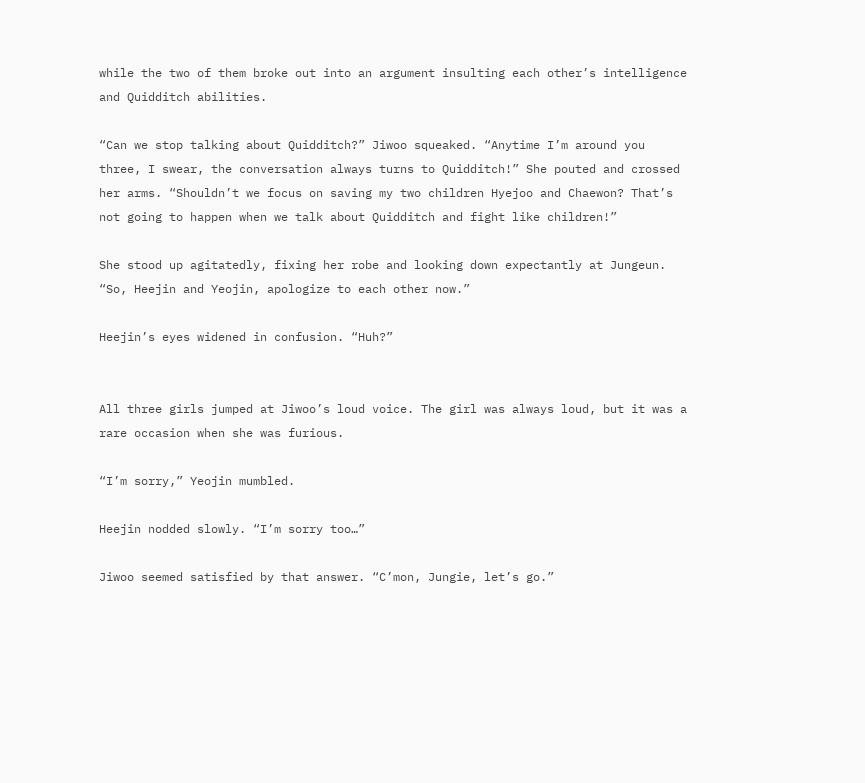while the two of them broke out into an argument insulting each other’s intelligence and Quidditch abilities.

“Can we stop talking about Quidditch?” Jiwoo squeaked. “Anytime I’m around you three, I swear, the conversation always turns to Quidditch!” She pouted and crossed her arms. “Shouldn’t we focus on saving my two children Hyejoo and Chaewon? That’s not going to happen when we talk about Quidditch and fight like children!”

She stood up agitatedly, fixing her robe and looking down expectantly at Jungeun. “So, Heejin and Yeojin, apologize to each other now.”

Heejin’s eyes widened in confusion. “Huh?”


All three girls jumped at Jiwoo’s loud voice. The girl was always loud, but it was a rare occasion when she was furious.

“I’m sorry,” Yeojin mumbled.

Heejin nodded slowly. “I’m sorry too…”

Jiwoo seemed satisfied by that answer. “C’mon, Jungie, let’s go.”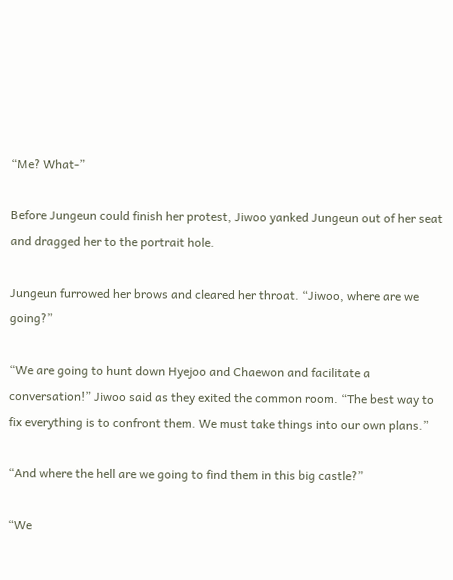“Me? What-”

Before Jungeun could finish her protest, Jiwoo yanked Jungeun out of her seat and dragged her to the portrait hole.

Jungeun furrowed her brows and cleared her throat. “Jiwoo, where are we going?”

“We are going to hunt down Hyejoo and Chaewon and facilitate a conversation!” Jiwoo said as they exited the common room. “The best way to fix everything is to confront them. We must take things into our own plans.”

“And where the hell are we going to find them in this big castle?”

“We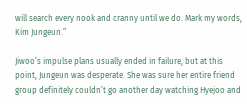will search every nook and cranny until we do. Mark my words, Kim Jungeun.”

Jiwoo’s impulse plans usually ended in failure, but at this point, Jungeun was desperate. She was sure her entire friend group definitely couldn’t go another day watching Hyejoo and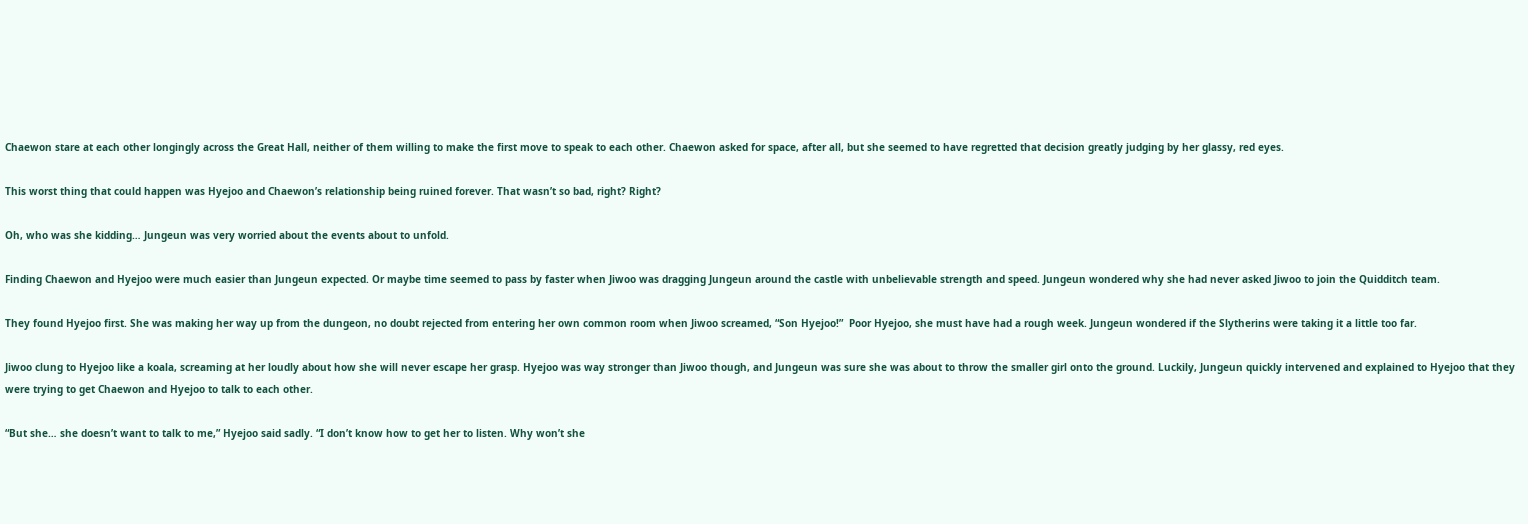Chaewon stare at each other longingly across the Great Hall, neither of them willing to make the first move to speak to each other. Chaewon asked for space, after all, but she seemed to have regretted that decision greatly judging by her glassy, red eyes.

This worst thing that could happen was Hyejoo and Chaewon’s relationship being ruined forever. That wasn’t so bad, right? Right?

Oh, who was she kidding… Jungeun was very worried about the events about to unfold.

Finding Chaewon and Hyejoo were much easier than Jungeun expected. Or maybe time seemed to pass by faster when Jiwoo was dragging Jungeun around the castle with unbelievable strength and speed. Jungeun wondered why she had never asked Jiwoo to join the Quidditch team.

They found Hyejoo first. She was making her way up from the dungeon, no doubt rejected from entering her own common room when Jiwoo screamed, “Son Hyejoo!”  Poor Hyejoo, she must have had a rough week. Jungeun wondered if the Slytherins were taking it a little too far.

Jiwoo clung to Hyejoo like a koala, screaming at her loudly about how she will never escape her grasp. Hyejoo was way stronger than Jiwoo though, and Jungeun was sure she was about to throw the smaller girl onto the ground. Luckily, Jungeun quickly intervened and explained to Hyejoo that they were trying to get Chaewon and Hyejoo to talk to each other.

“But she… she doesn’t want to talk to me,” Hyejoo said sadly. “I don’t know how to get her to listen. Why won’t she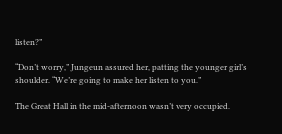listen?”

“Don’t worry,” Jungeun assured her, patting the younger girl’s shoulder. “We’re going to make her listen to you.”

The Great Hall in the mid-afternoon wasn’t very occupied.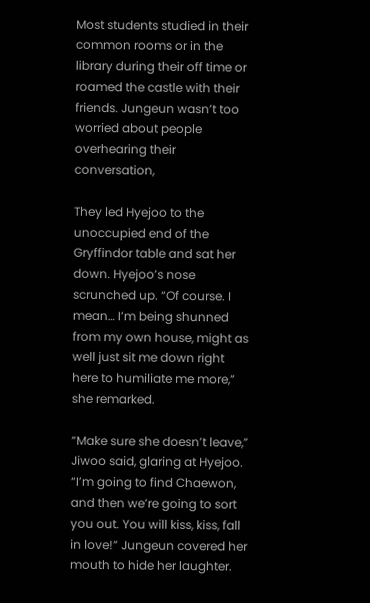Most students studied in their common rooms or in the library during their off time or roamed the castle with their friends. Jungeun wasn’t too worried about people overhearing their conversation,

They led Hyejoo to the unoccupied end of the Gryffindor table and sat her down. Hyejoo’s nose scrunched up. “Of course. I mean… I’m being shunned from my own house, might as well just sit me down right here to humiliate me more,” she remarked.

“Make sure she doesn’t leave,” Jiwoo said, glaring at Hyejoo. “I’m going to find Chaewon, and then we’re going to sort you out. You will kiss, kiss, fall in love!” Jungeun covered her mouth to hide her laughter.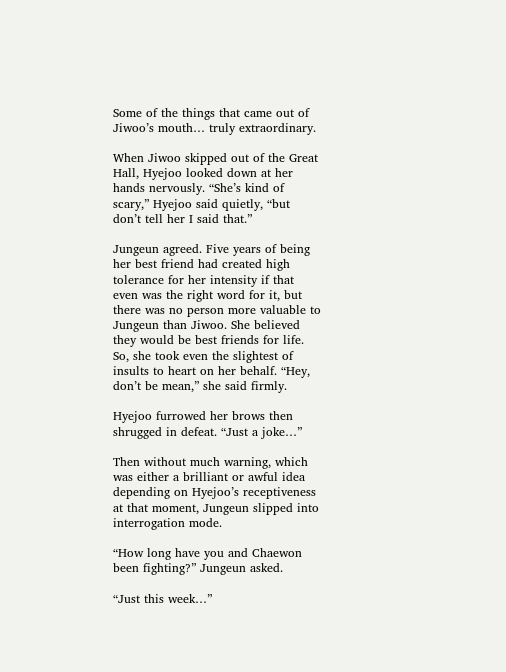Some of the things that came out of Jiwoo’s mouth… truly extraordinary.

When Jiwoo skipped out of the Great Hall, Hyejoo looked down at her hands nervously. “She’s kind of scary,” Hyejoo said quietly, “but don’t tell her I said that.”

Jungeun agreed. Five years of being her best friend had created high tolerance for her intensity if that even was the right word for it, but there was no person more valuable to Jungeun than Jiwoo. She believed they would be best friends for life. So, she took even the slightest of insults to heart on her behalf. “Hey, don’t be mean,” she said firmly.

Hyejoo furrowed her brows then shrugged in defeat. “Just a joke…”

Then without much warning, which was either a brilliant or awful idea depending on Hyejoo’s receptiveness at that moment, Jungeun slipped into interrogation mode.

“How long have you and Chaewon been fighting?” Jungeun asked.

“Just this week…”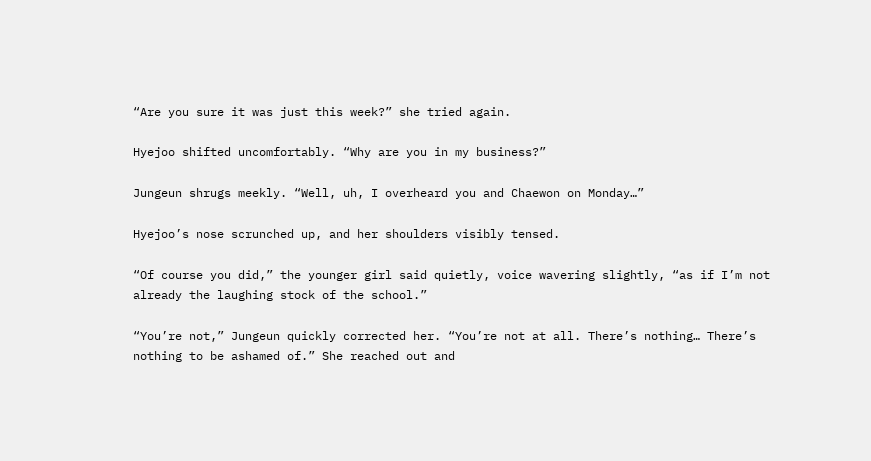“Are you sure it was just this week?” she tried again.

Hyejoo shifted uncomfortably. “Why are you in my business?”

Jungeun shrugs meekly. “Well, uh, I overheard you and Chaewon on Monday…”

Hyejoo’s nose scrunched up, and her shoulders visibly tensed.

“Of course you did,” the younger girl said quietly, voice wavering slightly, “as if I’m not already the laughing stock of the school.”

“You’re not,” Jungeun quickly corrected her. “You’re not at all. There’s nothing… There’s nothing to be ashamed of.” She reached out and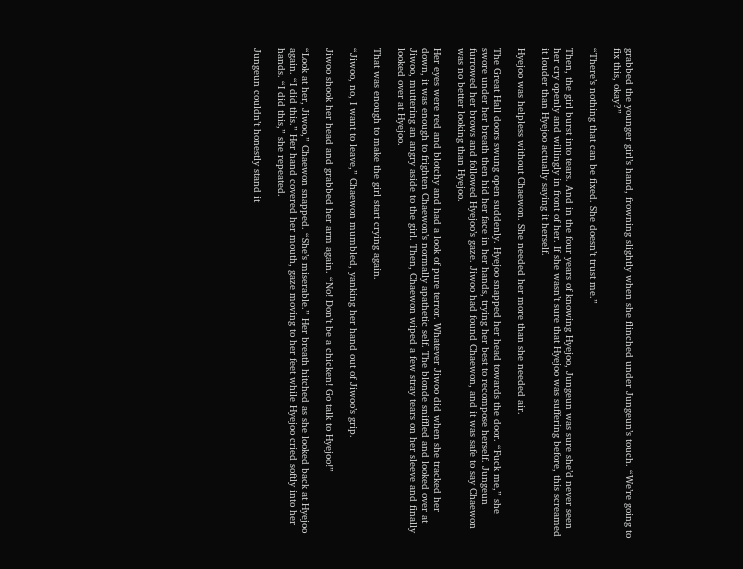grabbed the younger girl’s hand, frowning slightly when she flinched under Jungeun’s touch. “We’re going to fix this, okay?”

“There’s nothing that can be fixed. She doesn’t trust me.”

Then, the girl burst into tears. And in the four years of knowing Hyejoo, Jungeun was sure she’d never seen her cry openly and willingly in front of her. If she wasn’t sure that Hyejoo was suffering before, this screamed it louder than Hyejoo actually saying it herself.

Hyejoo was helpless without Chaewon. She needed her more than she needed air.

The Great Hall doors swung open suddenly. Hyejoo snapped her head towards the door. “Fuck me,” she swore under her breath then hid her face in her hands, trying her best to recompose herself. Jungeun furrowed her brows and followed Hyejoo’s gaze. Jiwoo had found Chaewon, and it was safe to say Chaewon was no better looking than Hyejoo.

Her eyes were red and blotchy and had a look of pure terror. Whatever Jiwoo did when she tracked her down, it was enough to frighten Chaewon’s normally apathetic self. The blonde sniffled and looked over at Jiwoo, muttering an angry aside to the girl. Then, Chaewon wiped a few stray tears on her sleeve and finally looked over at Hyejoo.

That was enough to make the girl start crying again.

“Jiwoo, no, I want to leave,” Chaewon mumbled, yanking her hand out of Jiwoo’s grip.

Jiwoo shook her head and grabbed her arm again. “No! Don’t be a chicken! Go talk to Hyejoo!”

“Look at her, Jiwoo,” Chaewon snapped. “She’s miserable.” Her breath hitched as she looked back at Hyejoo again. “I did this.” Her hand covered her mouth, gaze moving to her feet while Hyejoo cried softly into her hands. “I did this,” she repeated.

Jungeun couldn’t honestly stand it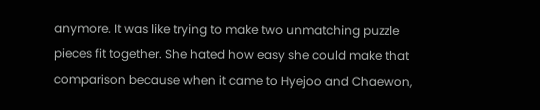anymore. It was like trying to make two unmatching puzzle pieces fit together. She hated how easy she could make that comparison because when it came to Hyejoo and Chaewon,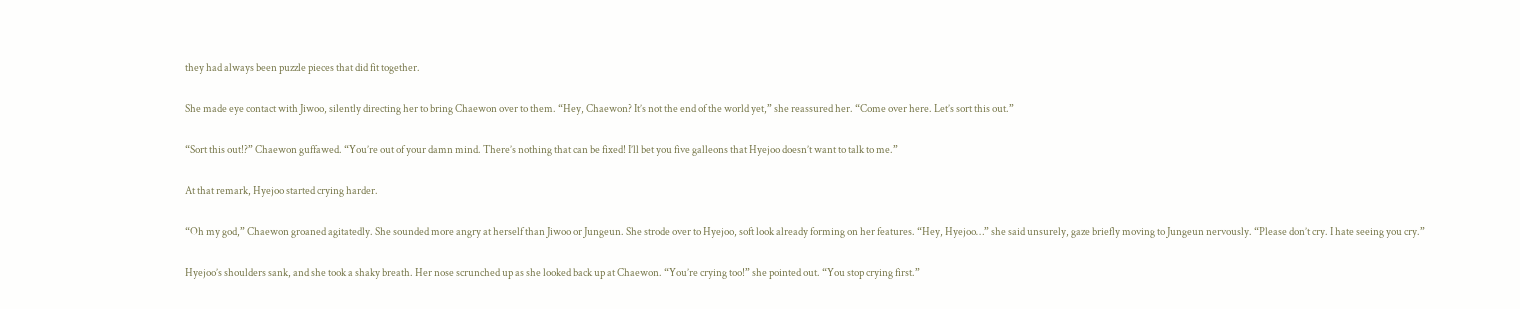they had always been puzzle pieces that did fit together.

She made eye contact with Jiwoo, silently directing her to bring Chaewon over to them. “Hey, Chaewon? It’s not the end of the world yet,” she reassured her. “Come over here. Let’s sort this out.”

“Sort this out!?” Chaewon guffawed. “You’re out of your damn mind. There’s nothing that can be fixed! I’ll bet you five galleons that Hyejoo doesn’t want to talk to me.”

At that remark, Hyejoo started crying harder.

“Oh my god,” Chaewon groaned agitatedly. She sounded more angry at herself than Jiwoo or Jungeun. She strode over to Hyejoo, soft look already forming on her features. “Hey, Hyejoo…” she said unsurely, gaze briefly moving to Jungeun nervously. “Please don’t cry. I hate seeing you cry.”

Hyejoo’s shoulders sank, and she took a shaky breath. Her nose scrunched up as she looked back up at Chaewon. “You’re crying too!” she pointed out. “You stop crying first.”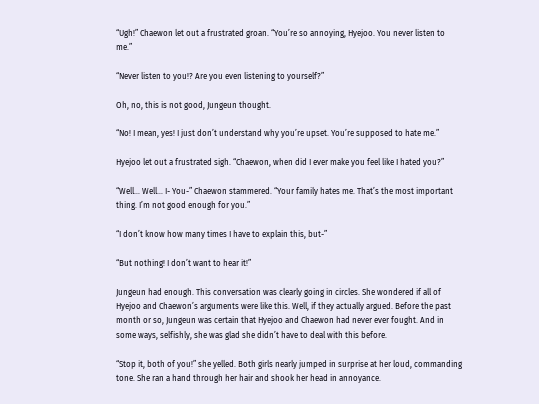“Ugh!” Chaewon let out a frustrated groan. “You’re so annoying, Hyejoo. You never listen to me.”

“Never listen to you!? Are you even listening to yourself?”

Oh, no, this is not good, Jungeun thought.

“No! I mean, yes! I just don’t understand why you’re upset. You’re supposed to hate me.”

Hyejoo let out a frustrated sigh. “Chaewon, when did I ever make you feel like I hated you?”

“Well… Well… I- You-” Chaewon stammered. “Your family hates me. That’s the most important thing. I’m not good enough for you.”

“I don’t know how many times I have to explain this, but-”

“But nothing! I don’t want to hear it!”

Jungeun had enough. This conversation was clearly going in circles. She wondered if all of Hyejoo and Chaewon’s arguments were like this. Well, if they actually argued. Before the past month or so, Jungeun was certain that Hyejoo and Chaewon had never ever fought. And in some ways, selfishly, she was glad she didn’t have to deal with this before.

“Stop it, both of you!” she yelled. Both girls nearly jumped in surprise at her loud, commanding tone. She ran a hand through her hair and shook her head in annoyance.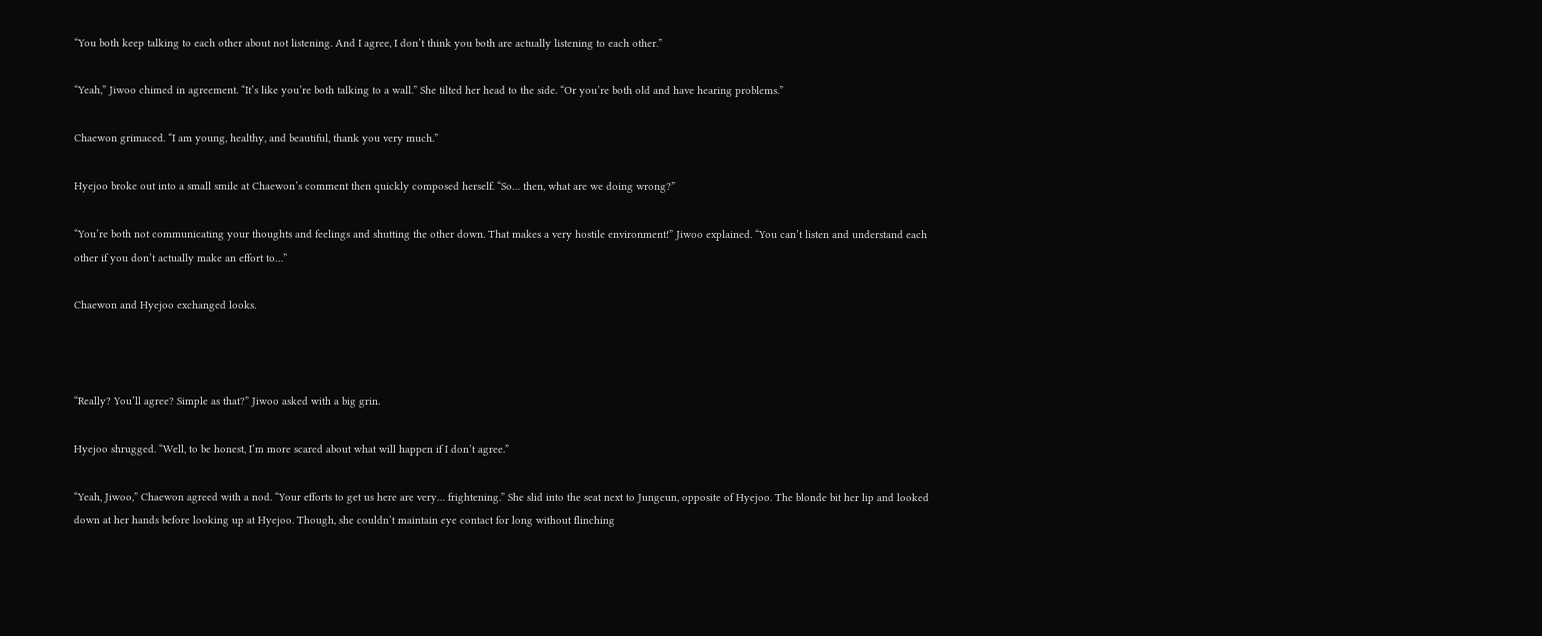“You both keep talking to each other about not listening. And I agree, I don’t think you both are actually listening to each other.”

“Yeah,” Jiwoo chimed in agreement. “It’s like you’re both talking to a wall.” She tilted her head to the side. “Or you’re both old and have hearing problems.”

Chaewon grimaced. “I am young, healthy, and beautiful, thank you very much.”

Hyejoo broke out into a small smile at Chaewon’s comment then quickly composed herself. “So… then, what are we doing wrong?”

“You’re both not communicating your thoughts and feelings and shutting the other down. That makes a very hostile environment!” Jiwoo explained. “You can’t listen and understand each other if you don’t actually make an effort to…”

Chaewon and Hyejoo exchanged looks.



“Really? You’ll agree? Simple as that?” Jiwoo asked with a big grin.

Hyejoo shrugged. “Well, to be honest, I’m more scared about what will happen if I don’t agree.”

“Yeah, Jiwoo,” Chaewon agreed with a nod. “Your efforts to get us here are very… frightening.” She slid into the seat next to Jungeun, opposite of Hyejoo. The blonde bit her lip and looked down at her hands before looking up at Hyejoo. Though, she couldn’t maintain eye contact for long without flinching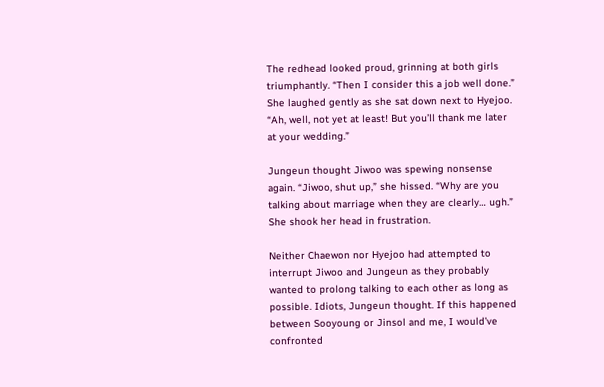The redhead looked proud, grinning at both girls triumphantly. “Then I consider this a job well done.” She laughed gently as she sat down next to Hyejoo. “Ah, well, not yet at least! But you’ll thank me later at your wedding.”

Jungeun thought Jiwoo was spewing nonsense again. “Jiwoo, shut up,” she hissed. “Why are you talking about marriage when they are clearly… ugh.” She shook her head in frustration.

Neither Chaewon nor Hyejoo had attempted to interrupt Jiwoo and Jungeun as they probably wanted to prolong talking to each other as long as possible. Idiots, Jungeun thought. If this happened between Sooyoung or Jinsol and me, I would’ve confronted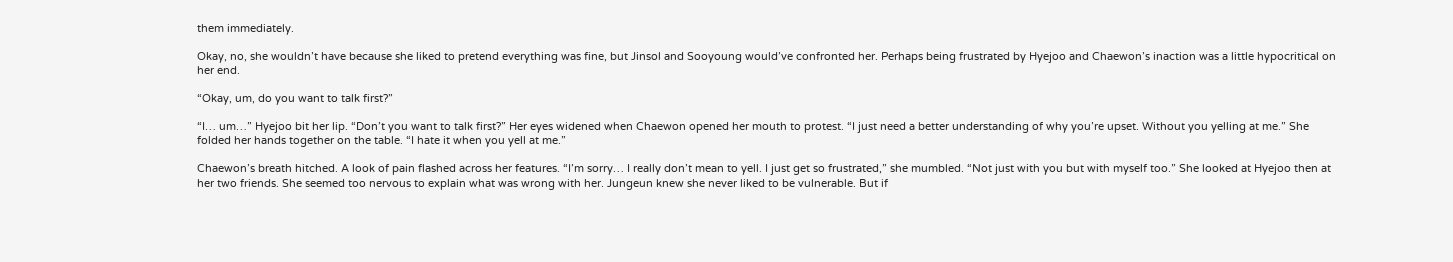them immediately.

Okay, no, she wouldn’t have because she liked to pretend everything was fine, but Jinsol and Sooyoung would’ve confronted her. Perhaps being frustrated by Hyejoo and Chaewon’s inaction was a little hypocritical on her end.

“Okay, um, do you want to talk first?”

“I… um…” Hyejoo bit her lip. “Don’t you want to talk first?” Her eyes widened when Chaewon opened her mouth to protest. “I just need a better understanding of why you’re upset. Without you yelling at me.” She folded her hands together on the table. “I hate it when you yell at me.”

Chaewon’s breath hitched. A look of pain flashed across her features. “I’m sorry… I really don’t mean to yell. I just get so frustrated,” she mumbled. “Not just with you but with myself too.” She looked at Hyejoo then at her two friends. She seemed too nervous to explain what was wrong with her. Jungeun knew she never liked to be vulnerable. But if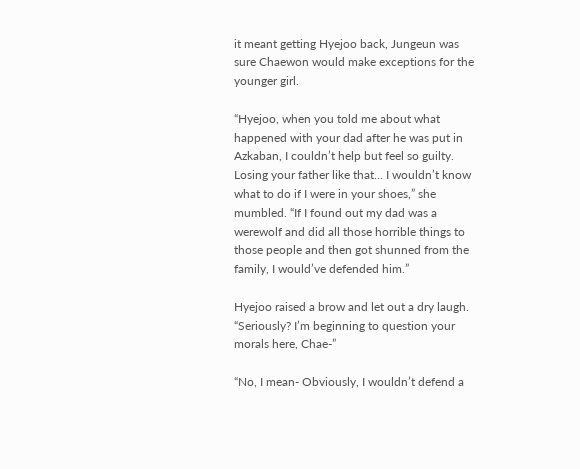it meant getting Hyejoo back, Jungeun was sure Chaewon would make exceptions for the younger girl.

“Hyejoo, when you told me about what happened with your dad after he was put in Azkaban, I couldn’t help but feel so guilty. Losing your father like that… I wouldn’t know what to do if I were in your shoes,” she mumbled. “If I found out my dad was a werewolf and did all those horrible things to those people and then got shunned from the family, I would’ve defended him.”

Hyejoo raised a brow and let out a dry laugh. “Seriously? I’m beginning to question your morals here, Chae-”

“No, I mean- Obviously, I wouldn’t defend a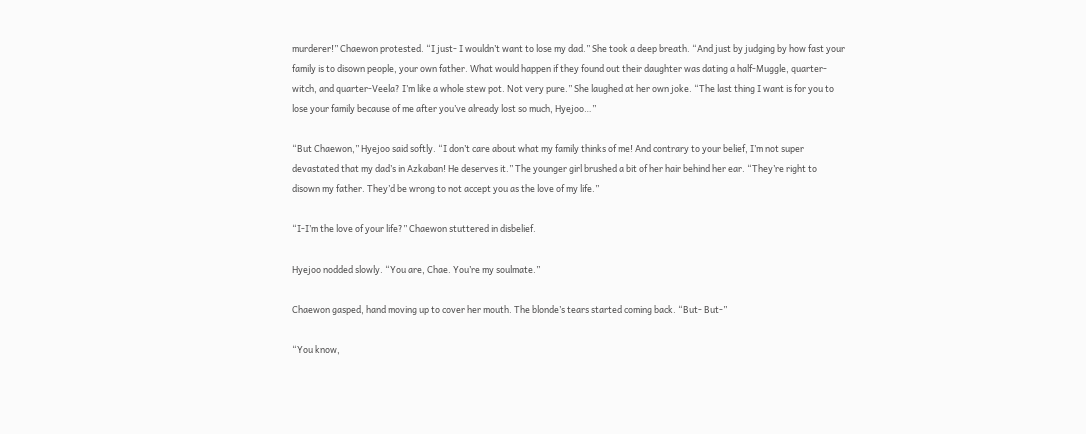murderer!” Chaewon protested. “I just- I wouldn’t want to lose my dad.” She took a deep breath. “And just by judging by how fast your family is to disown people, your own father. What would happen if they found out their daughter was dating a half-Muggle, quarter-witch, and quarter-Veela? I’m like a whole stew pot. Not very pure.” She laughed at her own joke. “The last thing I want is for you to lose your family because of me after you’ve already lost so much, Hyejoo…”

“But Chaewon,” Hyejoo said softly. “I don’t care about what my family thinks of me! And contrary to your belief, I’m not super devastated that my dad’s in Azkaban! He deserves it.” The younger girl brushed a bit of her hair behind her ear. “They’re right to disown my father. They’d be wrong to not accept you as the love of my life.”

“I-I’m the love of your life?” Chaewon stuttered in disbelief.

Hyejoo nodded slowly. “You are, Chae. You’re my soulmate.”

Chaewon gasped, hand moving up to cover her mouth. The blonde’s tears started coming back. “But- But-”

“You know,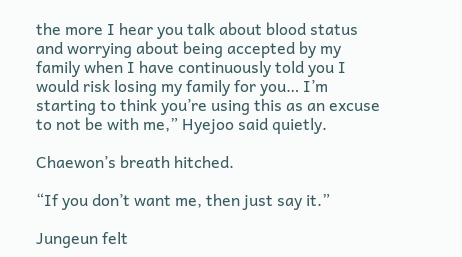the more I hear you talk about blood status and worrying about being accepted by my family when I have continuously told you I would risk losing my family for you… I’m starting to think you’re using this as an excuse to not be with me,” Hyejoo said quietly.

Chaewon’s breath hitched.

“If you don’t want me, then just say it.”

Jungeun felt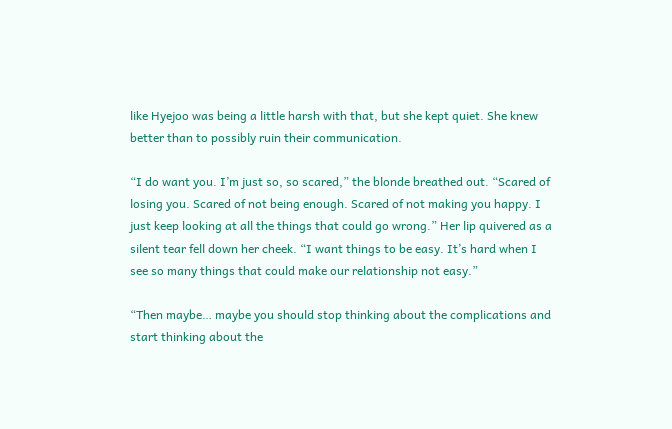like Hyejoo was being a little harsh with that, but she kept quiet. She knew better than to possibly ruin their communication.

“I do want you. I’m just so, so scared,” the blonde breathed out. “Scared of losing you. Scared of not being enough. Scared of not making you happy. I just keep looking at all the things that could go wrong.” Her lip quivered as a silent tear fell down her cheek. “I want things to be easy. It’s hard when I see so many things that could make our relationship not easy.”

“Then maybe… maybe you should stop thinking about the complications and start thinking about the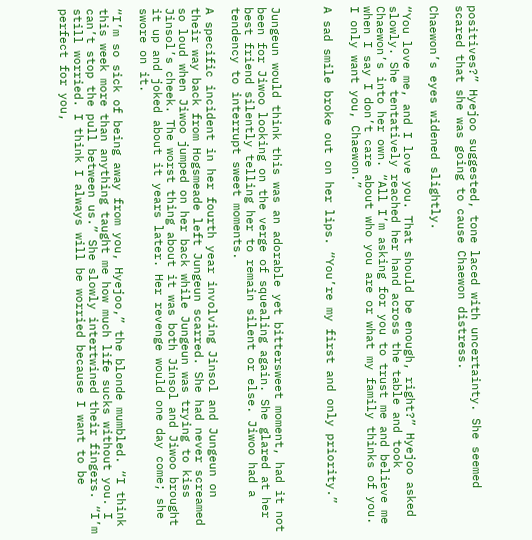positives?” Hyejoo suggested, tone laced with uncertainty. She seemed scared that she was going to cause Chaewon distress.

Chaewon’s eyes widened slightly.

“You love me, and I love you. That should be enough, right?” Hyejoo asked slowly. She tentatively reached her hand across the table and took Chaewon’s into her own. “All I’m asking for you to trust me and believe me when I say I don’t care about who you are or what my family thinks of you. I only want you, Chaewon.”

A sad smile broke out on her lips. “You’re my first and only priority.”



Jungeun would think this was an adorable yet bittersweet moment, had it not been for Jiwoo looking on the verge of squealing again. She glared at her best friend silently telling her to remain silent or else. Jiwoo had a tendency to interrupt sweet moments.

A specific incident in her fourth year involving Jinsol and Jungeun on their way back from Hogsmeade left Jungeun scarred. She had never screamed so loud when Jiwoo jumped on her back while Jungeun was trying to kiss Jinsol’s cheek. The worst thing about it was both Jinsol and Jiwoo brought it up and joked about it years later. Her revenge would one day come; she swore on it.

“I’m so sick of being away from you, Hyejoo,” the blonde mumbled. “I think this week more than anything taught me how much life sucks without you. I can’t stop the pull between us.” She slowly intertwined their fingers. “I’m still worried. I think I always will be worried because I want to be perfect for you,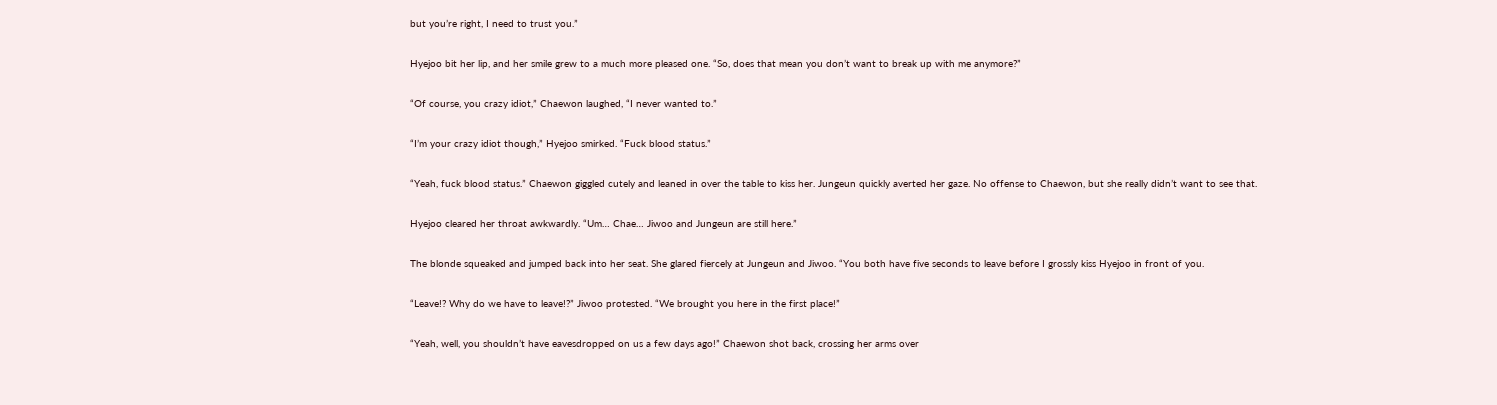but you’re right, I need to trust you.”

Hyejoo bit her lip, and her smile grew to a much more pleased one. “So, does that mean you don’t want to break up with me anymore?”

“Of course, you crazy idiot,” Chaewon laughed, “I never wanted to.”

“I’m your crazy idiot though,” Hyejoo smirked. “Fuck blood status.”

“Yeah, fuck blood status.” Chaewon giggled cutely and leaned in over the table to kiss her. Jungeun quickly averted her gaze. No offense to Chaewon, but she really didn’t want to see that.

Hyejoo cleared her throat awkwardly. “Um… Chae… Jiwoo and Jungeun are still here.”

The blonde squeaked and jumped back into her seat. She glared fiercely at Jungeun and Jiwoo. “You both have five seconds to leave before I grossly kiss Hyejoo in front of you.

“Leave!? Why do we have to leave!?” Jiwoo protested. “We brought you here in the first place!”

“Yeah, well, you shouldn’t have eavesdropped on us a few days ago!” Chaewon shot back, crossing her arms over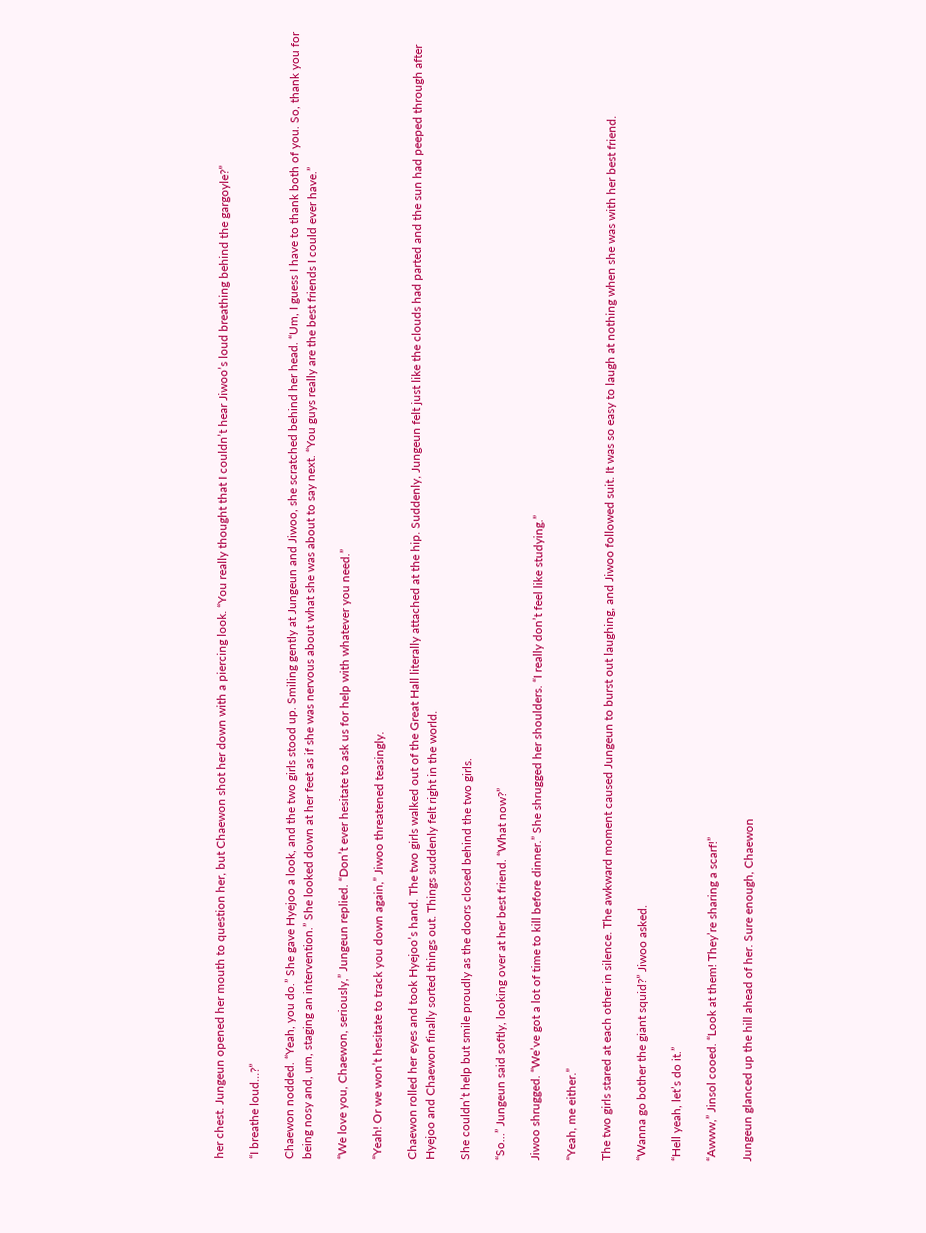her chest. Jungeun opened her mouth to question her, but Chaewon shot her down with a piercing look. “You really thought that I couldn’t hear Jiwoo’s loud breathing behind the gargoyle?”

“I breathe loud…?”

Chaewon nodded. “Yeah, you do.” She gave Hyejoo a look, and the two girls stood up. Smiling gently at Jungeun and Jiwoo, she scratched behind her head. “Um, I guess I have to thank both of you. So, thank you for being nosy and, um, staging an intervention.” She looked down at her feet as if she was nervous about what she was about to say next. “You guys really are the best friends I could ever have.”

“We love you, Chaewon, seriously,” Jungeun replied. “Don’t ever hesitate to ask us for help with whatever you need.”

“Yeah! Or we won’t hesitate to track you down again,” Jiwoo threatened teasingly.

Chaewon rolled her eyes and took Hyejoo’s hand. The two girls walked out of the Great Hall literally attached at the hip. Suddenly, Jungeun felt just like the clouds had parted and the sun had peeped through after Hyejoo and Chaewon finally sorted things out. Things suddenly felt right in the world.

She couldn’t help but smile proudly as the doors closed behind the two girls.

“So…” Jungeun said softly, looking over at her best friend. “What now?”

Jiwoo shrugged. “We’ve got a lot of time to kill before dinner.” She shrugged her shoulders. “I really don’t feel like studying.”

“Yeah, me either.”

The two girls stared at each other in silence. The awkward moment caused Jungeun to burst out laughing, and Jiwoo followed suit. It was so easy to laugh at nothing when she was with her best friend.

“Wanna go bother the giant squid?” Jiwoo asked.

“Hell yeah, let’s do it.”

“Awww,” Jinsol cooed. “Look at them! They’re sharing a scarf!”

Jungeun glanced up the hill ahead of her. Sure enough, Chaewon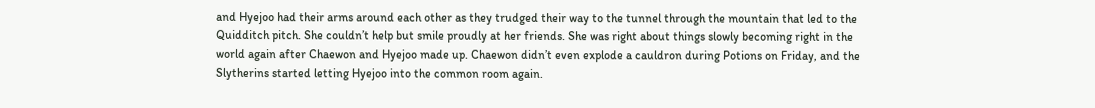and Hyejoo had their arms around each other as they trudged their way to the tunnel through the mountain that led to the Quidditch pitch. She couldn’t help but smile proudly at her friends. She was right about things slowly becoming right in the world again after Chaewon and Hyejoo made up. Chaewon didn’t even explode a cauldron during Potions on Friday, and the Slytherins started letting Hyejoo into the common room again.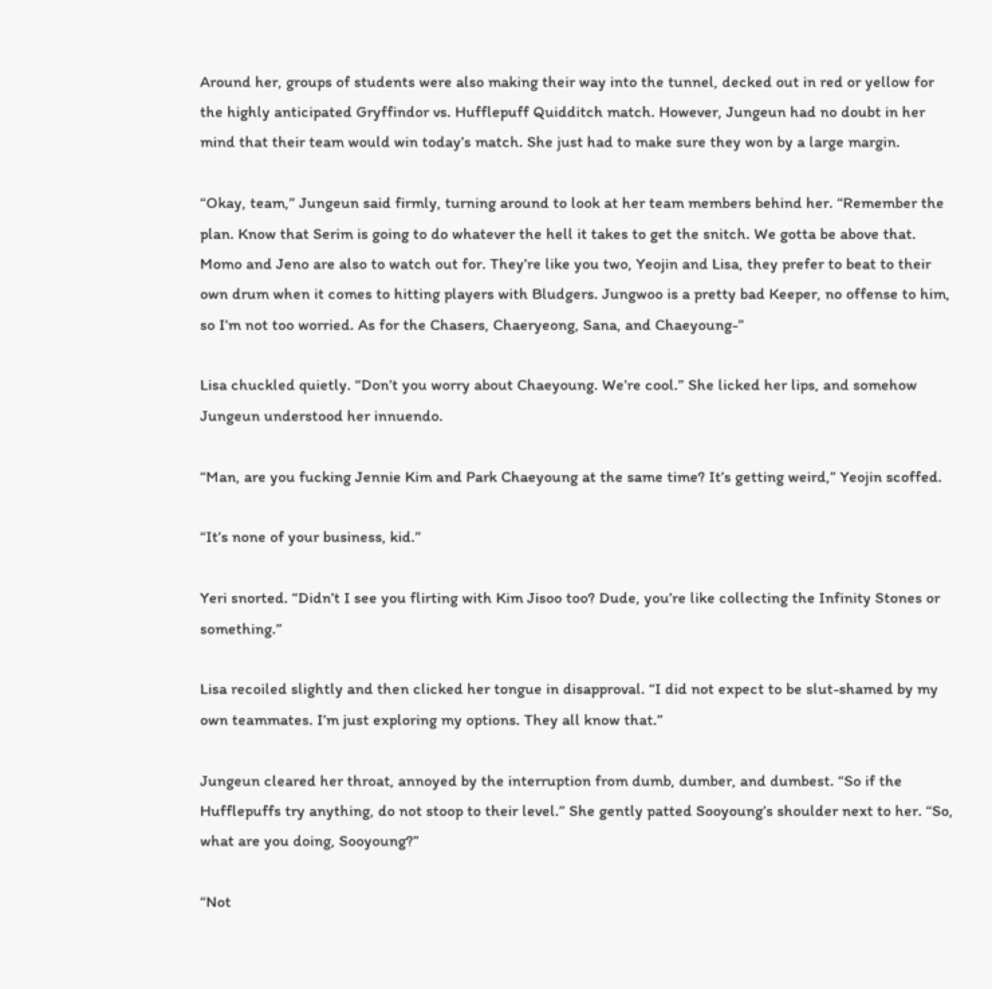Around her, groups of students were also making their way into the tunnel, decked out in red or yellow for the highly anticipated Gryffindor vs. Hufflepuff Quidditch match. However, Jungeun had no doubt in her mind that their team would win today’s match. She just had to make sure they won by a large margin.

“Okay, team,” Jungeun said firmly, turning around to look at her team members behind her. “Remember the plan. Know that Serim is going to do whatever the hell it takes to get the snitch. We gotta be above that. Momo and Jeno are also to watch out for. They’re like you two, Yeojin and Lisa, they prefer to beat to their own drum when it comes to hitting players with Bludgers. Jungwoo is a pretty bad Keeper, no offense to him, so I’m not too worried. As for the Chasers, Chaeryeong, Sana, and Chaeyoung-”

Lisa chuckled quietly. “Don’t you worry about Chaeyoung. We’re cool.” She licked her lips, and somehow Jungeun understood her innuendo.

“Man, are you fucking Jennie Kim and Park Chaeyoung at the same time? It’s getting weird,” Yeojin scoffed.

“It’s none of your business, kid.”

Yeri snorted. “Didn’t I see you flirting with Kim Jisoo too? Dude, you’re like collecting the Infinity Stones or something.”

Lisa recoiled slightly and then clicked her tongue in disapproval. “I did not expect to be slut-shamed by my own teammates. I’m just exploring my options. They all know that.”

Jungeun cleared her throat, annoyed by the interruption from dumb, dumber, and dumbest. “So if the Hufflepuffs try anything, do not stoop to their level.” She gently patted Sooyoung’s shoulder next to her. “So, what are you doing, Sooyoung?”

“Not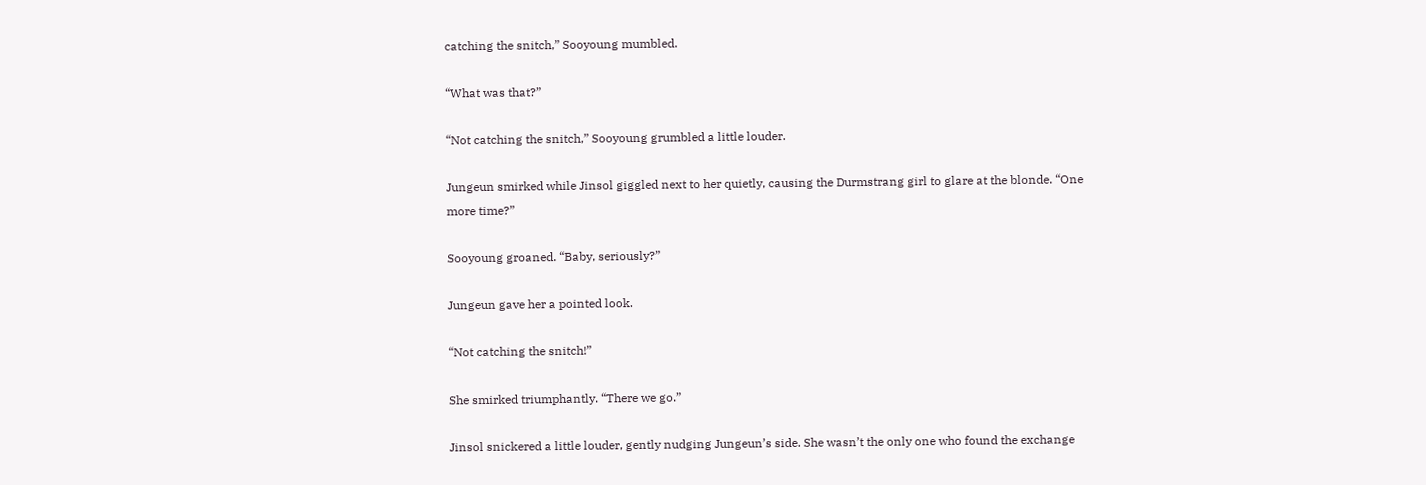catching the snitch,” Sooyoung mumbled.

“What was that?”

“Not catching the snitch,” Sooyoung grumbled a little louder.

Jungeun smirked while Jinsol giggled next to her quietly, causing the Durmstrang girl to glare at the blonde. “One more time?”

Sooyoung groaned. “Baby, seriously?”

Jungeun gave her a pointed look.

“Not catching the snitch!”

She smirked triumphantly. “There we go.”

Jinsol snickered a little louder, gently nudging Jungeun’s side. She wasn’t the only one who found the exchange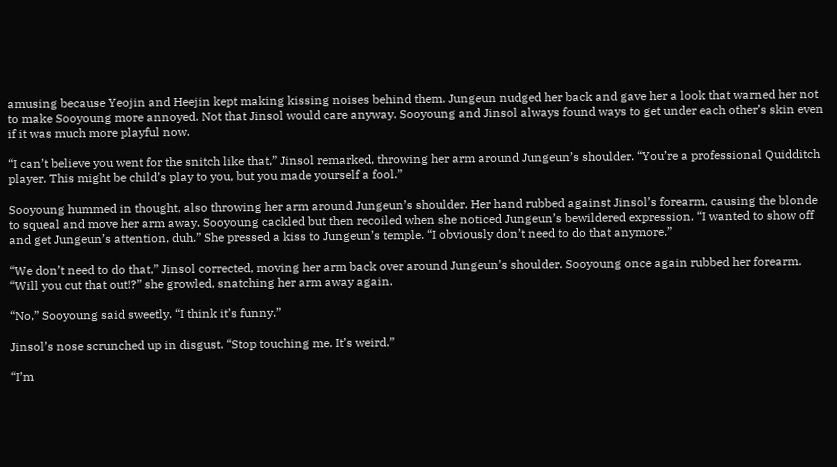amusing because Yeojin and Heejin kept making kissing noises behind them. Jungeun nudged her back and gave her a look that warned her not to make Sooyoung more annoyed. Not that Jinsol would care anyway. Sooyoung and Jinsol always found ways to get under each other’s skin even if it was much more playful now.

“I can’t believe you went for the snitch like that,” Jinsol remarked, throwing her arm around Jungeun’s shoulder. “You’re a professional Quidditch player. This might be child’s play to you, but you made yourself a fool.”

Sooyoung hummed in thought, also throwing her arm around Jungeun’s shoulder. Her hand rubbed against Jinsol’s forearm, causing the blonde to squeal and move her arm away. Sooyoung cackled but then recoiled when she noticed Jungeun’s bewildered expression. “I wanted to show off and get Jungeun’s attention, duh.” She pressed a kiss to Jungeun’s temple. “I obviously don’t need to do that anymore.”

“We don’t need to do that,” Jinsol corrected, moving her arm back over around Jungeun’s shoulder. Sooyoung once again rubbed her forearm. “Will you cut that out!?” she growled, snatching her arm away again.

“No,” Sooyoung said sweetly. “I think it’s funny.”

Jinsol’s nose scrunched up in disgust. “Stop touching me. It’s weird.”

“I’m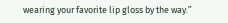wearing your favorite lip gloss by the way.”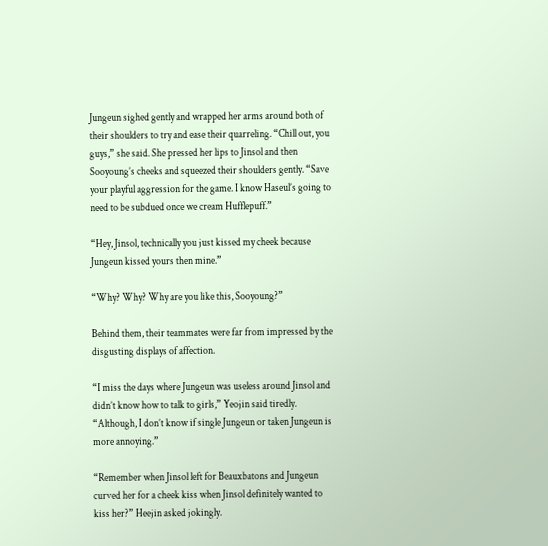Jungeun sighed gently and wrapped her arms around both of their shoulders to try and ease their quarreling. “Chill out, you guys,” she said. She pressed her lips to Jinsol and then Sooyoung’s cheeks and squeezed their shoulders gently. “Save your playful aggression for the game. I know Haseul’s going to need to be subdued once we cream Hufflepuff.”

“Hey, Jinsol, technically you just kissed my cheek because Jungeun kissed yours then mine.”

“Why? Why? Why are you like this, Sooyoung?”

Behind them, their teammates were far from impressed by the disgusting displays of affection.

“I miss the days where Jungeun was useless around Jinsol and didn’t know how to talk to girls,” Yeojin said tiredly. “Although, I don’t know if single Jungeun or taken Jungeun is more annoying.”

“Remember when Jinsol left for Beauxbatons and Jungeun curved her for a cheek kiss when Jinsol definitely wanted to kiss her?” Heejin asked jokingly.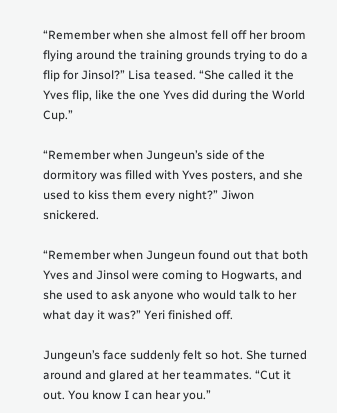“Remember when she almost fell off her broom flying around the training grounds trying to do a flip for Jinsol?” Lisa teased. “She called it the Yves flip, like the one Yves did during the World Cup.”

“Remember when Jungeun’s side of the dormitory was filled with Yves posters, and she used to kiss them every night?” Jiwon snickered.

“Remember when Jungeun found out that both Yves and Jinsol were coming to Hogwarts, and she used to ask anyone who would talk to her what day it was?” Yeri finished off.

Jungeun’s face suddenly felt so hot. She turned around and glared at her teammates. “Cut it out. You know I can hear you.”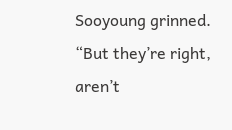Sooyoung grinned. “But they’re right, aren’t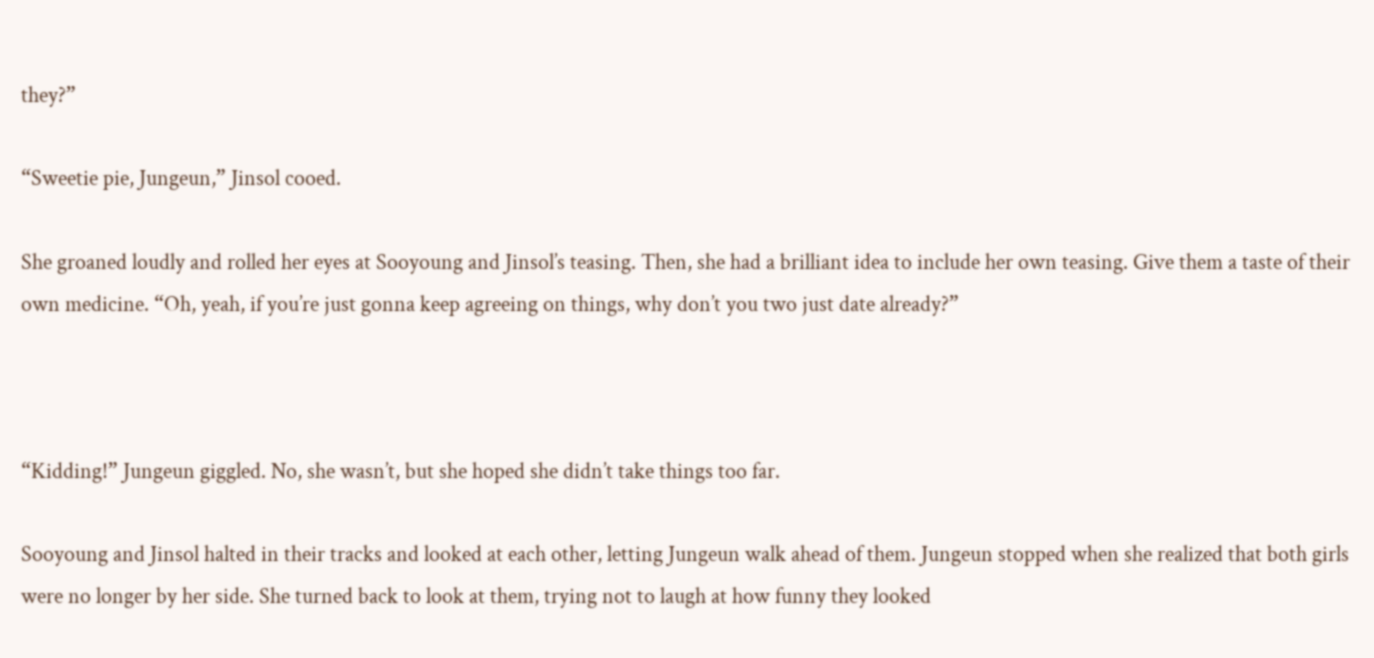they?”

“Sweetie pie, Jungeun,” Jinsol cooed.

She groaned loudly and rolled her eyes at Sooyoung and Jinsol’s teasing. Then, she had a brilliant idea to include her own teasing. Give them a taste of their own medicine. “Oh, yeah, if you’re just gonna keep agreeing on things, why don’t you two just date already?”



“Kidding!” Jungeun giggled. No, she wasn’t, but she hoped she didn’t take things too far.

Sooyoung and Jinsol halted in their tracks and looked at each other, letting Jungeun walk ahead of them. Jungeun stopped when she realized that both girls were no longer by her side. She turned back to look at them, trying not to laugh at how funny they looked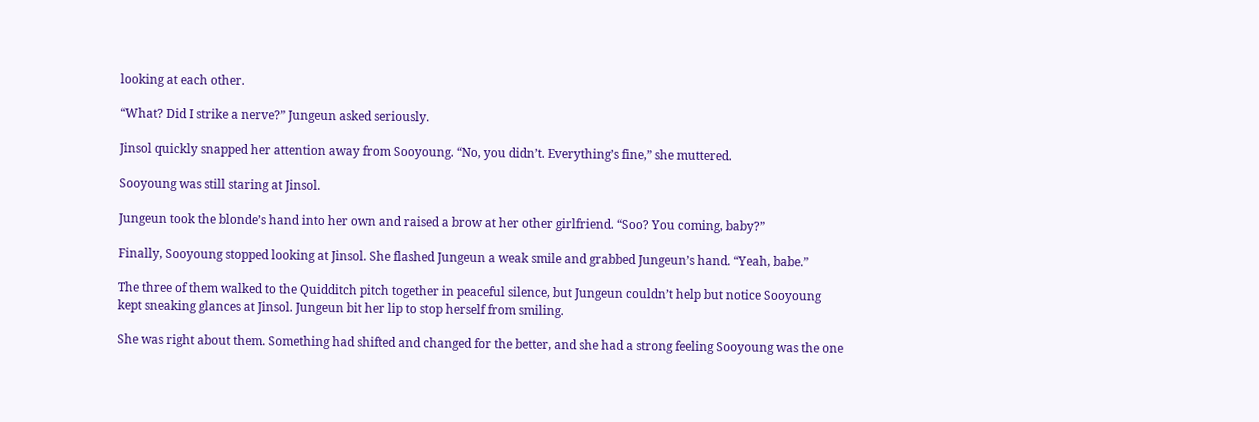looking at each other.

“What? Did I strike a nerve?” Jungeun asked seriously.

Jinsol quickly snapped her attention away from Sooyoung. “No, you didn’t. Everything’s fine,” she muttered.

Sooyoung was still staring at Jinsol.

Jungeun took the blonde’s hand into her own and raised a brow at her other girlfriend. “Soo? You coming, baby?”

Finally, Sooyoung stopped looking at Jinsol. She flashed Jungeun a weak smile and grabbed Jungeun’s hand. “Yeah, babe.”

The three of them walked to the Quidditch pitch together in peaceful silence, but Jungeun couldn’t help but notice Sooyoung kept sneaking glances at Jinsol. Jungeun bit her lip to stop herself from smiling.

She was right about them. Something had shifted and changed for the better, and she had a strong feeling Sooyoung was the one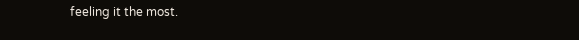feeling it the most.